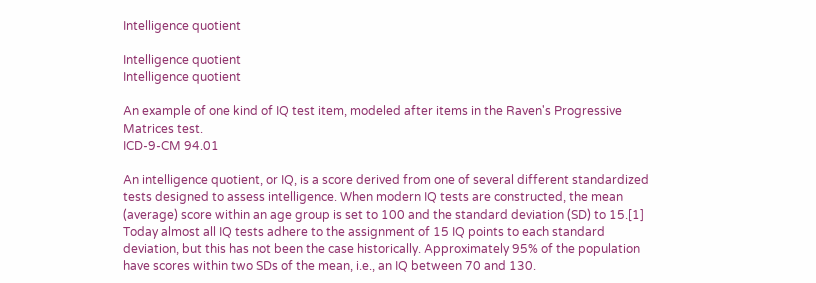Intelligence quotient

Intelligence quotient
Intelligence quotient

An example of one kind of IQ test item, modeled after items in the Raven's Progressive Matrices test.
ICD-9-CM 94.01

An intelligence quotient, or IQ, is a score derived from one of several different standardized tests designed to assess intelligence. When modern IQ tests are constructed, the mean (average) score within an age group is set to 100 and the standard deviation (SD) to 15.[1] Today almost all IQ tests adhere to the assignment of 15 IQ points to each standard deviation, but this has not been the case historically. Approximately 95% of the population have scores within two SDs of the mean, i.e., an IQ between 70 and 130.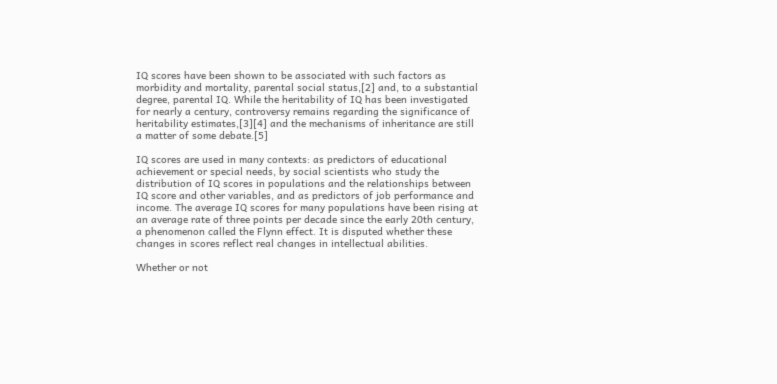IQ scores have been shown to be associated with such factors as morbidity and mortality, parental social status,[2] and, to a substantial degree, parental IQ. While the heritability of IQ has been investigated for nearly a century, controversy remains regarding the significance of heritability estimates,[3][4] and the mechanisms of inheritance are still a matter of some debate.[5]

IQ scores are used in many contexts: as predictors of educational achievement or special needs, by social scientists who study the distribution of IQ scores in populations and the relationships between IQ score and other variables, and as predictors of job performance and income. The average IQ scores for many populations have been rising at an average rate of three points per decade since the early 20th century, a phenomenon called the Flynn effect. It is disputed whether these changes in scores reflect real changes in intellectual abilities.

Whether or not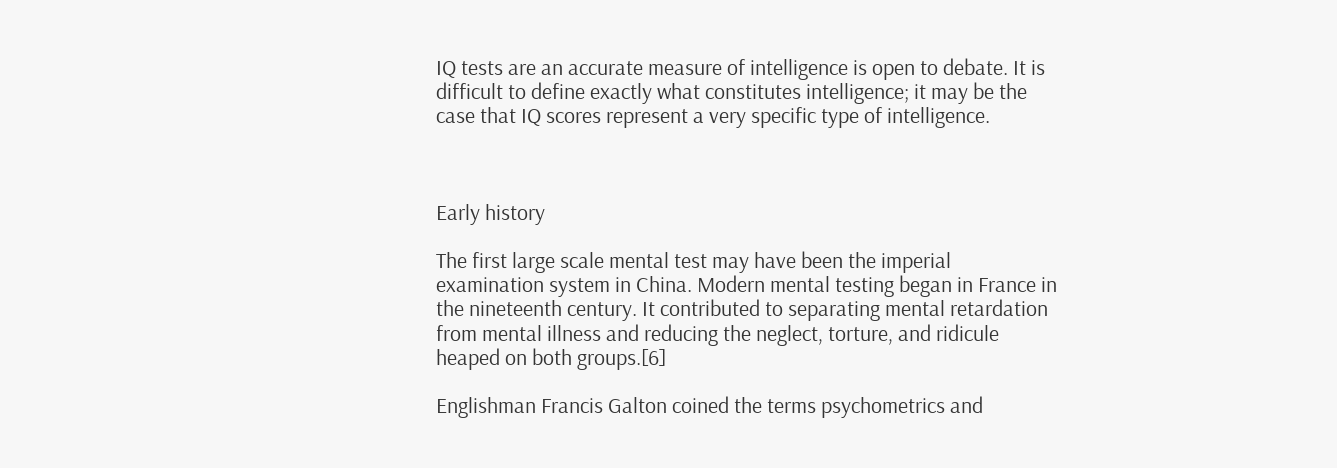IQ tests are an accurate measure of intelligence is open to debate. It is difficult to define exactly what constitutes intelligence; it may be the case that IQ scores represent a very specific type of intelligence.



Early history

The first large scale mental test may have been the imperial examination system in China. Modern mental testing began in France in the nineteenth century. It contributed to separating mental retardation from mental illness and reducing the neglect, torture, and ridicule heaped on both groups.[6]

Englishman Francis Galton coined the terms psychometrics and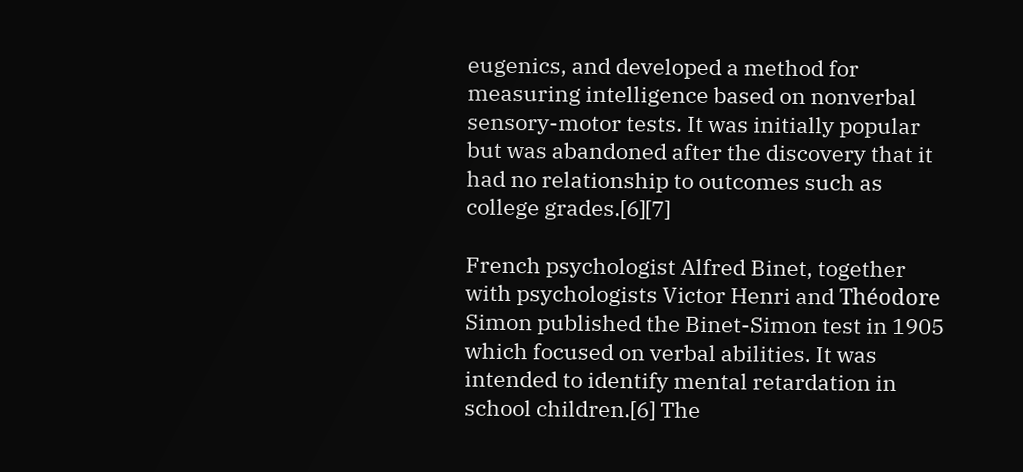eugenics, and developed a method for measuring intelligence based on nonverbal sensory-motor tests. It was initially popular but was abandoned after the discovery that it had no relationship to outcomes such as college grades.[6][7]

French psychologist Alfred Binet, together with psychologists Victor Henri and Théodore Simon published the Binet-Simon test in 1905 which focused on verbal abilities. It was intended to identify mental retardation in school children.[6] The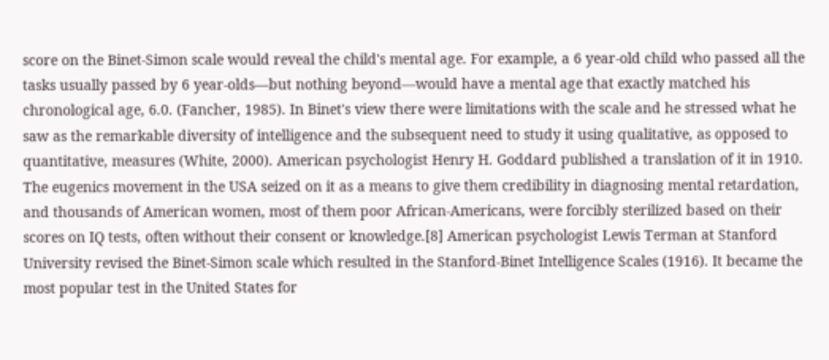score on the Binet-Simon scale would reveal the child's mental age. For example, a 6 year-old child who passed all the tasks usually passed by 6 year-olds—but nothing beyond—would have a mental age that exactly matched his chronological age, 6.0. (Fancher, 1985). In Binet's view there were limitations with the scale and he stressed what he saw as the remarkable diversity of intelligence and the subsequent need to study it using qualitative, as opposed to quantitative, measures (White, 2000). American psychologist Henry H. Goddard published a translation of it in 1910. The eugenics movement in the USA seized on it as a means to give them credibility in diagnosing mental retardation, and thousands of American women, most of them poor African-Americans, were forcibly sterilized based on their scores on IQ tests, often without their consent or knowledge.[8] American psychologist Lewis Terman at Stanford University revised the Binet-Simon scale which resulted in the Stanford-Binet Intelligence Scales (1916). It became the most popular test in the United States for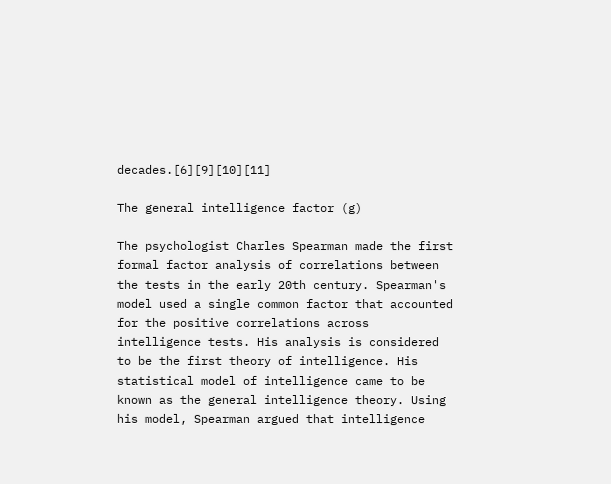decades.[6][9][10][11]

The general intelligence factor (g)

The psychologist Charles Spearman made the first formal factor analysis of correlations between the tests in the early 20th century. Spearman's model used a single common factor that accounted for the positive correlations across intelligence tests. His analysis is considered to be the first theory of intelligence. His statistical model of intelligence came to be known as the general intelligence theory. Using his model, Spearman argued that intelligence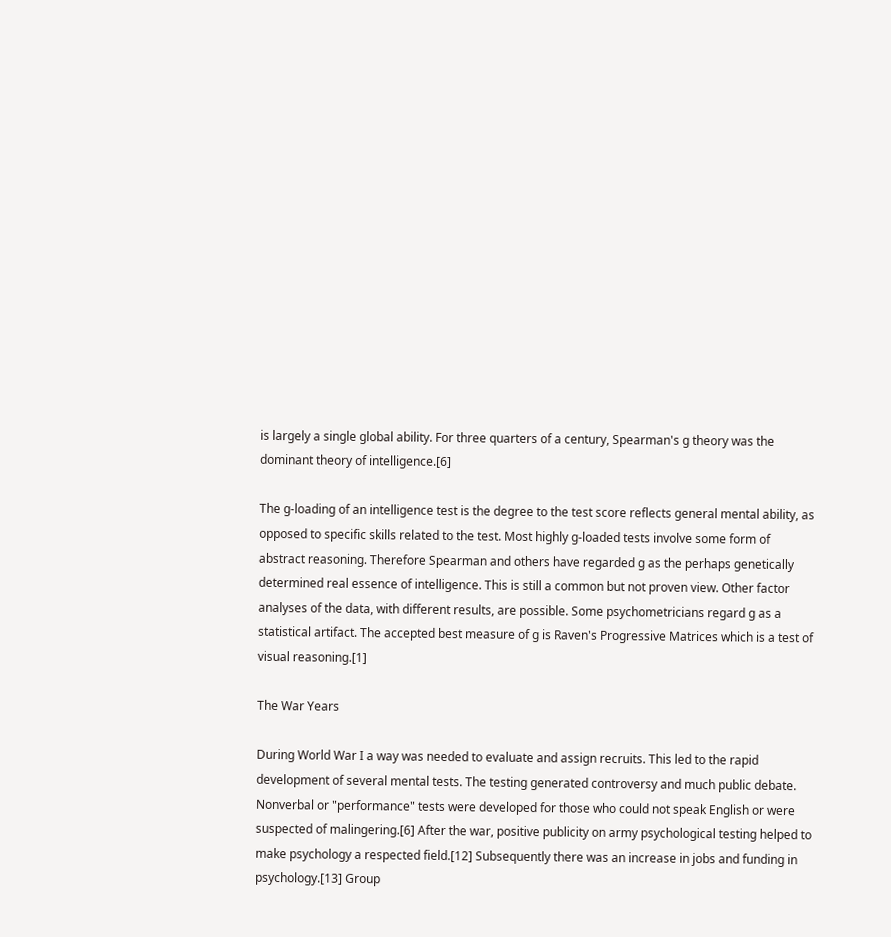is largely a single global ability. For three quarters of a century, Spearman's g theory was the dominant theory of intelligence.[6]

The g-loading of an intelligence test is the degree to the test score reflects general mental ability, as opposed to specific skills related to the test. Most highly g-loaded tests involve some form of abstract reasoning. Therefore Spearman and others have regarded g as the perhaps genetically determined real essence of intelligence. This is still a common but not proven view. Other factor analyses of the data, with different results, are possible. Some psychometricians regard g as a statistical artifact. The accepted best measure of g is Raven's Progressive Matrices which is a test of visual reasoning.[1]

The War Years

During World War I a way was needed to evaluate and assign recruits. This led to the rapid development of several mental tests. The testing generated controversy and much public debate. Nonverbal or "performance" tests were developed for those who could not speak English or were suspected of malingering.[6] After the war, positive publicity on army psychological testing helped to make psychology a respected field.[12] Subsequently there was an increase in jobs and funding in psychology.[13] Group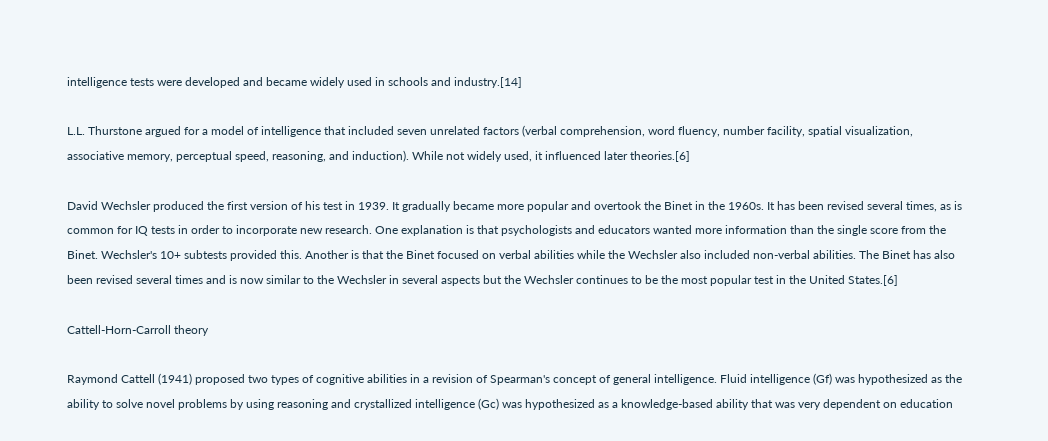intelligence tests were developed and became widely used in schools and industry.[14]

L.L. Thurstone argued for a model of intelligence that included seven unrelated factors (verbal comprehension, word fluency, number facility, spatial visualization, associative memory, perceptual speed, reasoning, and induction). While not widely used, it influenced later theories.[6]

David Wechsler produced the first version of his test in 1939. It gradually became more popular and overtook the Binet in the 1960s. It has been revised several times, as is common for IQ tests in order to incorporate new research. One explanation is that psychologists and educators wanted more information than the single score from the Binet. Wechsler's 10+ subtests provided this. Another is that the Binet focused on verbal abilities while the Wechsler also included non-verbal abilities. The Binet has also been revised several times and is now similar to the Wechsler in several aspects but the Wechsler continues to be the most popular test in the United States.[6]

Cattell-Horn-Carroll theory

Raymond Cattell (1941) proposed two types of cognitive abilities in a revision of Spearman's concept of general intelligence. Fluid intelligence (Gf) was hypothesized as the ability to solve novel problems by using reasoning and crystallized intelligence (Gc) was hypothesized as a knowledge-based ability that was very dependent on education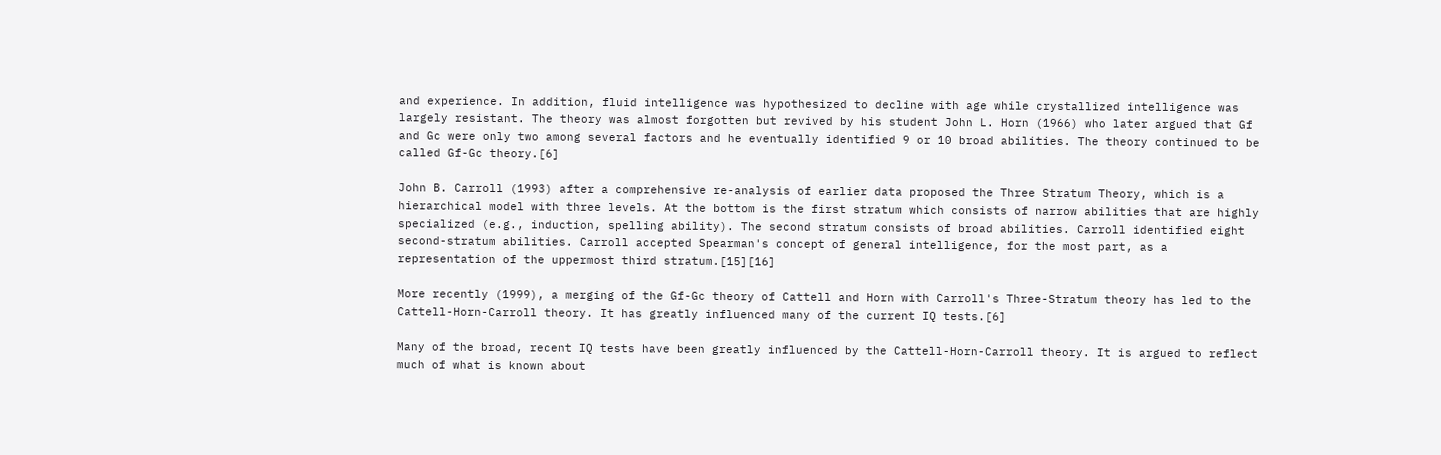and experience. In addition, fluid intelligence was hypothesized to decline with age while crystallized intelligence was largely resistant. The theory was almost forgotten but revived by his student John L. Horn (1966) who later argued that Gf and Gc were only two among several factors and he eventually identified 9 or 10 broad abilities. The theory continued to be called Gf-Gc theory.[6]

John B. Carroll (1993) after a comprehensive re-analysis of earlier data proposed the Three Stratum Theory, which is a hierarchical model with three levels. At the bottom is the first stratum which consists of narrow abilities that are highly specialized (e.g., induction, spelling ability). The second stratum consists of broad abilities. Carroll identified eight second-stratum abilities. Carroll accepted Spearman's concept of general intelligence, for the most part, as a representation of the uppermost third stratum.[15][16]

More recently (1999), a merging of the Gf-Gc theory of Cattell and Horn with Carroll's Three-Stratum theory has led to the Cattell-Horn-Carroll theory. It has greatly influenced many of the current IQ tests.[6]

Many of the broad, recent IQ tests have been greatly influenced by the Cattell-Horn-Carroll theory. It is argued to reflect much of what is known about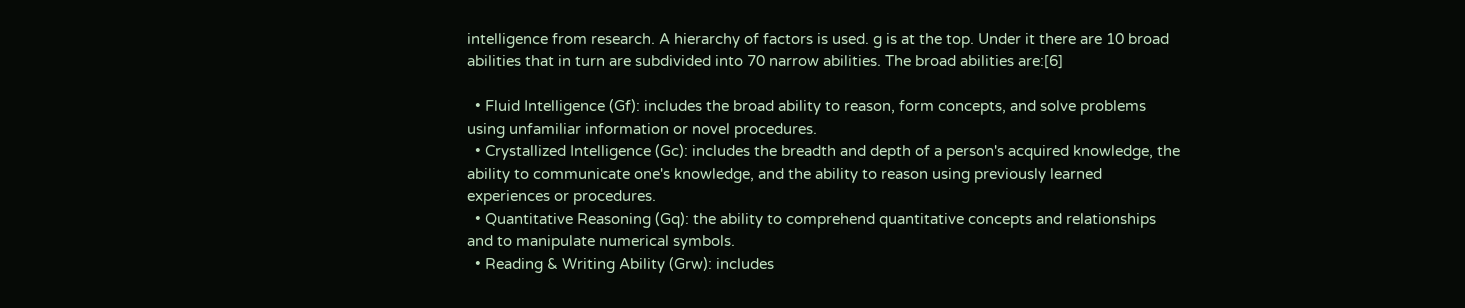intelligence from research. A hierarchy of factors is used. g is at the top. Under it there are 10 broad abilities that in turn are subdivided into 70 narrow abilities. The broad abilities are:[6]

  • Fluid Intelligence (Gf): includes the broad ability to reason, form concepts, and solve problems using unfamiliar information or novel procedures.
  • Crystallized Intelligence (Gc): includes the breadth and depth of a person's acquired knowledge, the ability to communicate one's knowledge, and the ability to reason using previously learned experiences or procedures.
  • Quantitative Reasoning (Gq): the ability to comprehend quantitative concepts and relationships and to manipulate numerical symbols.
  • Reading & Writing Ability (Grw): includes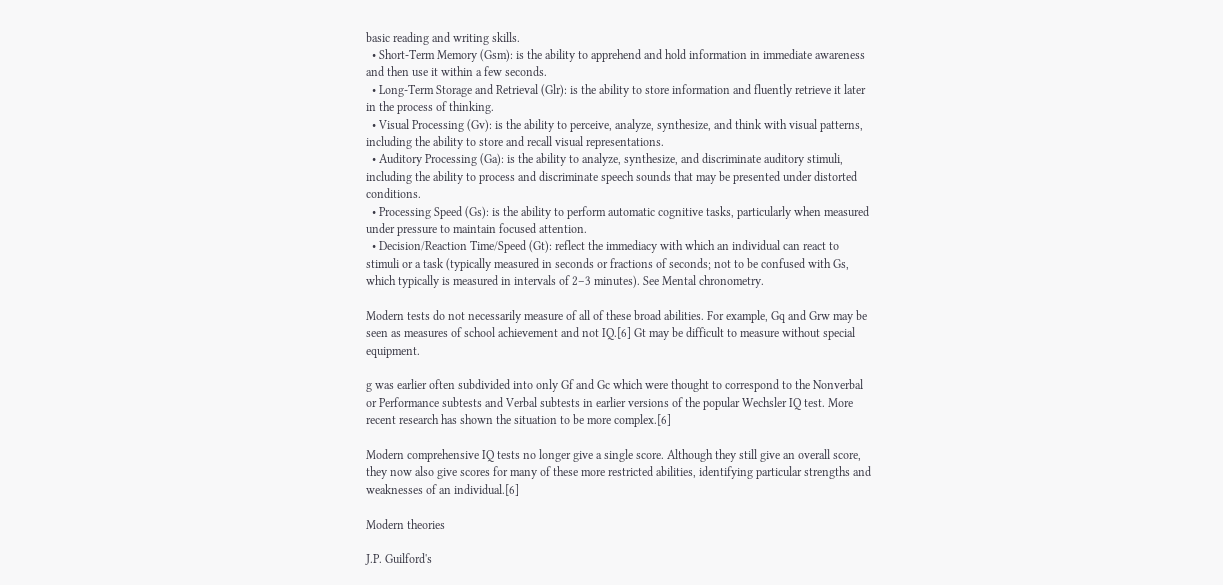basic reading and writing skills.
  • Short-Term Memory (Gsm): is the ability to apprehend and hold information in immediate awareness and then use it within a few seconds.
  • Long-Term Storage and Retrieval (Glr): is the ability to store information and fluently retrieve it later in the process of thinking.
  • Visual Processing (Gv): is the ability to perceive, analyze, synthesize, and think with visual patterns, including the ability to store and recall visual representations.
  • Auditory Processing (Ga): is the ability to analyze, synthesize, and discriminate auditory stimuli, including the ability to process and discriminate speech sounds that may be presented under distorted conditions.
  • Processing Speed (Gs): is the ability to perform automatic cognitive tasks, particularly when measured under pressure to maintain focused attention.
  • Decision/Reaction Time/Speed (Gt): reflect the immediacy with which an individual can react to stimuli or a task (typically measured in seconds or fractions of seconds; not to be confused with Gs, which typically is measured in intervals of 2–3 minutes). See Mental chronometry.

Modern tests do not necessarily measure of all of these broad abilities. For example, Gq and Grw may be seen as measures of school achievement and not IQ.[6] Gt may be difficult to measure without special equipment.

g was earlier often subdivided into only Gf and Gc which were thought to correspond to the Nonverbal or Performance subtests and Verbal subtests in earlier versions of the popular Wechsler IQ test. More recent research has shown the situation to be more complex.[6]

Modern comprehensive IQ tests no longer give a single score. Although they still give an overall score, they now also give scores for many of these more restricted abilities, identifying particular strengths and weaknesses of an individual.[6]

Modern theories

J.P. Guilford's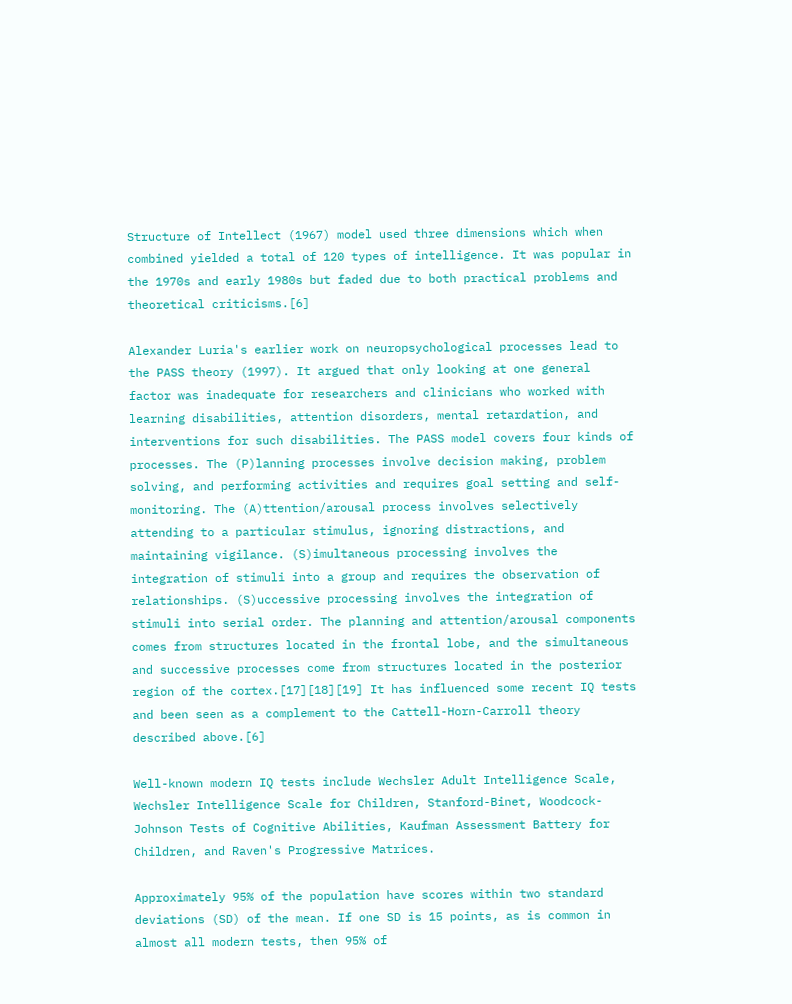Structure of Intellect (1967) model used three dimensions which when combined yielded a total of 120 types of intelligence. It was popular in the 1970s and early 1980s but faded due to both practical problems and theoretical criticisms.[6]

Alexander Luria's earlier work on neuropsychological processes lead to the PASS theory (1997). It argued that only looking at one general factor was inadequate for researchers and clinicians who worked with learning disabilities, attention disorders, mental retardation, and interventions for such disabilities. The PASS model covers four kinds of processes. The (P)lanning processes involve decision making, problem solving, and performing activities and requires goal setting and self-monitoring. The (A)ttention/arousal process involves selectively attending to a particular stimulus, ignoring distractions, and maintaining vigilance. (S)imultaneous processing involves the integration of stimuli into a group and requires the observation of relationships. (S)uccessive processing involves the integration of stimuli into serial order. The planning and attention/arousal components comes from structures located in the frontal lobe, and the simultaneous and successive processes come from structures located in the posterior region of the cortex.[17][18][19] It has influenced some recent IQ tests and been seen as a complement to the Cattell-Horn-Carroll theory described above.[6]

Well-known modern IQ tests include Wechsler Adult Intelligence Scale, Wechsler Intelligence Scale for Children, Stanford-Binet, Woodcock-Johnson Tests of Cognitive Abilities, Kaufman Assessment Battery for Children, and Raven's Progressive Matrices.

Approximately 95% of the population have scores within two standard deviations (SD) of the mean. If one SD is 15 points, as is common in almost all modern tests, then 95% of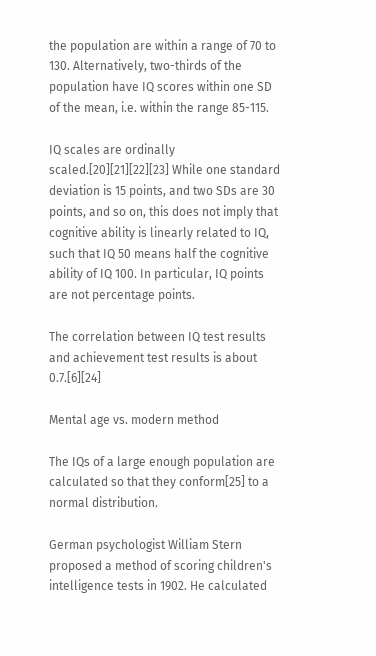the population are within a range of 70 to 130. Alternatively, two-thirds of the population have IQ scores within one SD of the mean, i.e. within the range 85-115.

IQ scales are ordinally scaled.[20][21][22][23] While one standard deviation is 15 points, and two SDs are 30 points, and so on, this does not imply that cognitive ability is linearly related to IQ, such that IQ 50 means half the cognitive ability of IQ 100. In particular, IQ points are not percentage points.

The correlation between IQ test results and achievement test results is about 0.7.[6][24]

Mental age vs. modern method

The IQs of a large enough population are calculated so that they conform[25] to a normal distribution.

German psychologist William Stern proposed a method of scoring children's intelligence tests in 1902. He calculated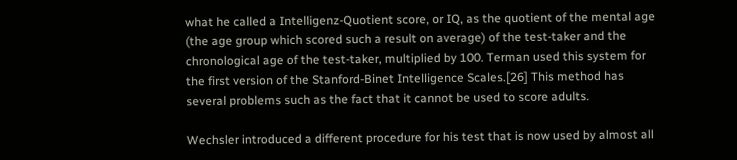what he called a Intelligenz-Quotient score, or IQ, as the quotient of the mental age (the age group which scored such a result on average) of the test-taker and the chronological age of the test-taker, multiplied by 100. Terman used this system for the first version of the Stanford-Binet Intelligence Scales.[26] This method has several problems such as the fact that it cannot be used to score adults.

Wechsler introduced a different procedure for his test that is now used by almost all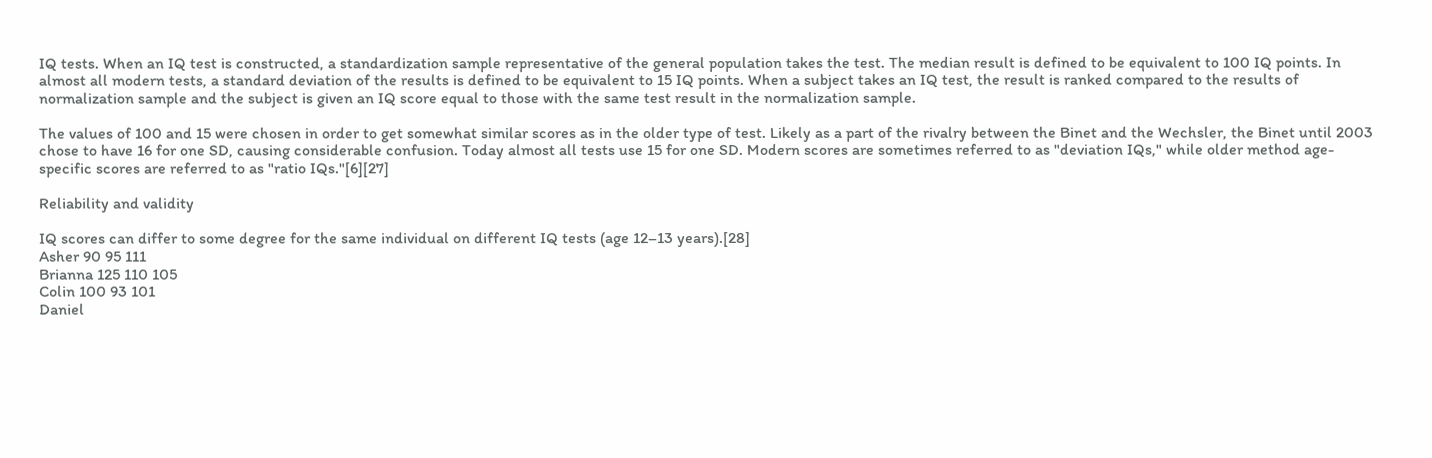IQ tests. When an IQ test is constructed, a standardization sample representative of the general population takes the test. The median result is defined to be equivalent to 100 IQ points. In almost all modern tests, a standard deviation of the results is defined to be equivalent to 15 IQ points. When a subject takes an IQ test, the result is ranked compared to the results of normalization sample and the subject is given an IQ score equal to those with the same test result in the normalization sample.

The values of 100 and 15 were chosen in order to get somewhat similar scores as in the older type of test. Likely as a part of the rivalry between the Binet and the Wechsler, the Binet until 2003 chose to have 16 for one SD, causing considerable confusion. Today almost all tests use 15 for one SD. Modern scores are sometimes referred to as "deviation IQs," while older method age-specific scores are referred to as "ratio IQs."[6][27]

Reliability and validity

IQ scores can differ to some degree for the same individual on different IQ tests (age 12–13 years).[28]
Asher 90 95 111
Brianna 125 110 105
Colin 100 93 101
Daniel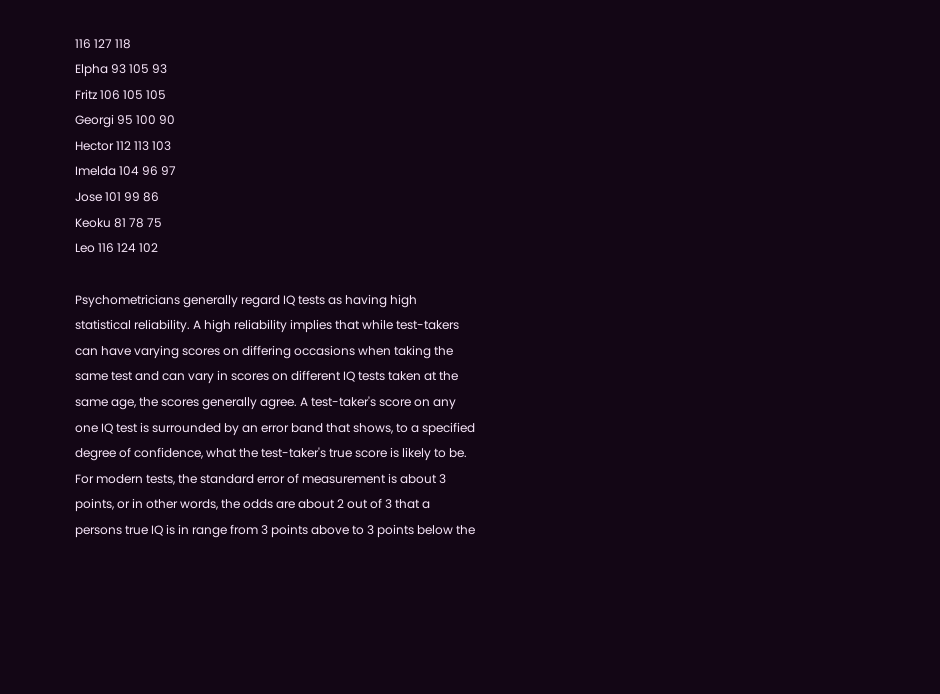116 127 118
Elpha 93 105 93
Fritz 106 105 105
Georgi 95 100 90
Hector 112 113 103
Imelda 104 96 97
Jose 101 99 86
Keoku 81 78 75
Leo 116 124 102

Psychometricians generally regard IQ tests as having high statistical reliability. A high reliability implies that while test-takers can have varying scores on differing occasions when taking the same test and can vary in scores on different IQ tests taken at the same age, the scores generally agree. A test-taker's score on any one IQ test is surrounded by an error band that shows, to a specified degree of confidence, what the test-taker's true score is likely to be. For modern tests, the standard error of measurement is about 3 points, or in other words, the odds are about 2 out of 3 that a persons true IQ is in range from 3 points above to 3 points below the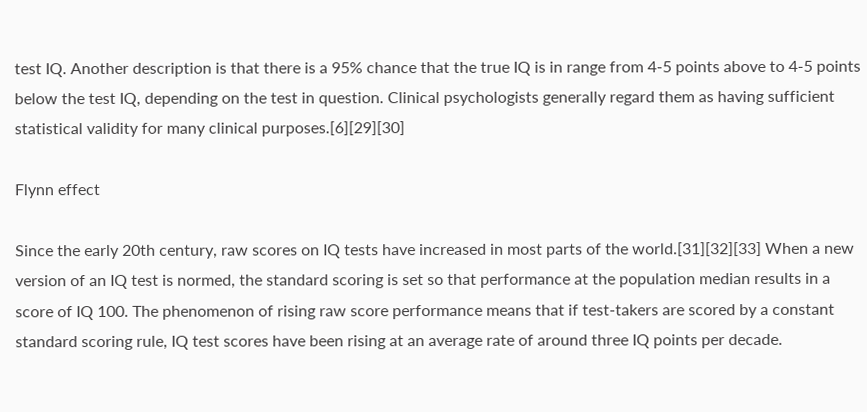test IQ. Another description is that there is a 95% chance that the true IQ is in range from 4-5 points above to 4-5 points below the test IQ, depending on the test in question. Clinical psychologists generally regard them as having sufficient statistical validity for many clinical purposes.[6][29][30]

Flynn effect

Since the early 20th century, raw scores on IQ tests have increased in most parts of the world.[31][32][33] When a new version of an IQ test is normed, the standard scoring is set so that performance at the population median results in a score of IQ 100. The phenomenon of rising raw score performance means that if test-takers are scored by a constant standard scoring rule, IQ test scores have been rising at an average rate of around three IQ points per decade.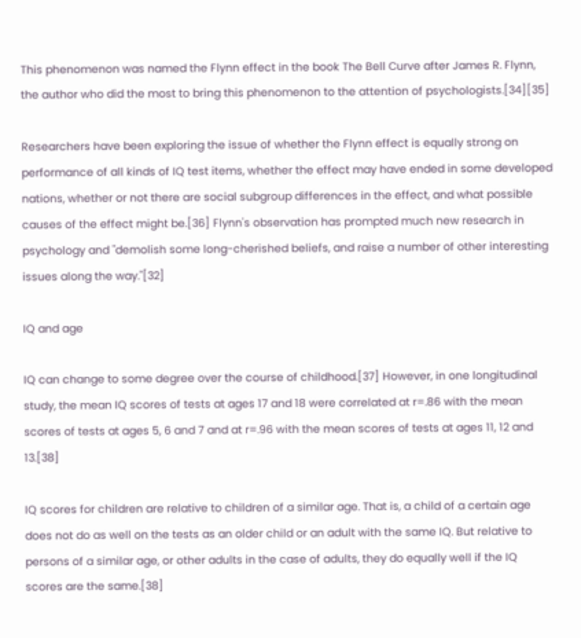This phenomenon was named the Flynn effect in the book The Bell Curve after James R. Flynn, the author who did the most to bring this phenomenon to the attention of psychologists.[34][35]

Researchers have been exploring the issue of whether the Flynn effect is equally strong on performance of all kinds of IQ test items, whether the effect may have ended in some developed nations, whether or not there are social subgroup differences in the effect, and what possible causes of the effect might be.[36] Flynn's observation has prompted much new research in psychology and "demolish some long-cherished beliefs, and raise a number of other interesting issues along the way."[32]

IQ and age

IQ can change to some degree over the course of childhood.[37] However, in one longitudinal study, the mean IQ scores of tests at ages 17 and 18 were correlated at r=.86 with the mean scores of tests at ages 5, 6 and 7 and at r=.96 with the mean scores of tests at ages 11, 12 and 13.[38]

IQ scores for children are relative to children of a similar age. That is, a child of a certain age does not do as well on the tests as an older child or an adult with the same IQ. But relative to persons of a similar age, or other adults in the case of adults, they do equally well if the IQ scores are the same.[38]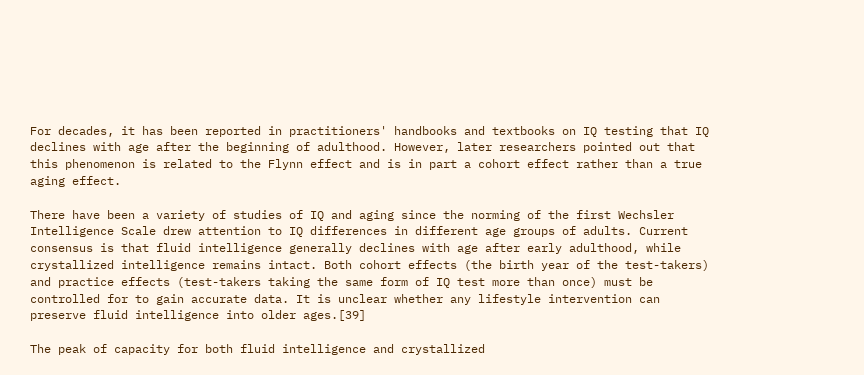For decades, it has been reported in practitioners' handbooks and textbooks on IQ testing that IQ declines with age after the beginning of adulthood. However, later researchers pointed out that this phenomenon is related to the Flynn effect and is in part a cohort effect rather than a true aging effect.

There have been a variety of studies of IQ and aging since the norming of the first Wechsler Intelligence Scale drew attention to IQ differences in different age groups of adults. Current consensus is that fluid intelligence generally declines with age after early adulthood, while crystallized intelligence remains intact. Both cohort effects (the birth year of the test-takers) and practice effects (test-takers taking the same form of IQ test more than once) must be controlled for to gain accurate data. It is unclear whether any lifestyle intervention can preserve fluid intelligence into older ages.[39]

The peak of capacity for both fluid intelligence and crystallized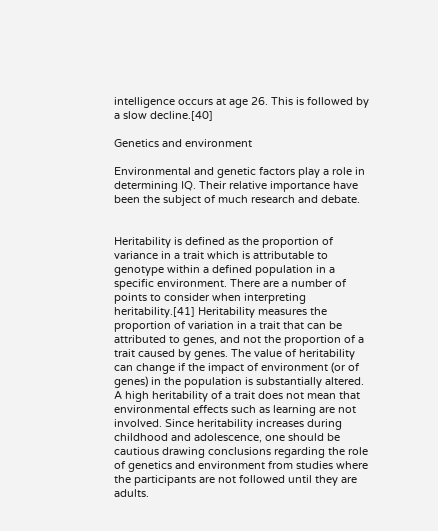intelligence occurs at age 26. This is followed by a slow decline.[40]

Genetics and environment

Environmental and genetic factors play a role in determining IQ. Their relative importance have been the subject of much research and debate.


Heritability is defined as the proportion of variance in a trait which is attributable to genotype within a defined population in a specific environment. There are a number of points to consider when interpreting heritability.[41] Heritability measures the proportion of variation in a trait that can be attributed to genes, and not the proportion of a trait caused by genes. The value of heritability can change if the impact of environment (or of genes) in the population is substantially altered. A high heritability of a trait does not mean that environmental effects such as learning are not involved. Since heritability increases during childhood and adolescence, one should be cautious drawing conclusions regarding the role of genetics and environment from studies where the participants are not followed until they are adults.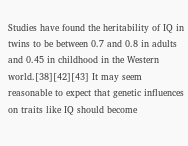Studies have found the heritability of IQ in twins to be between 0.7 and 0.8 in adults and 0.45 in childhood in the Western world.[38][42][43] It may seem reasonable to expect that genetic influences on traits like IQ should become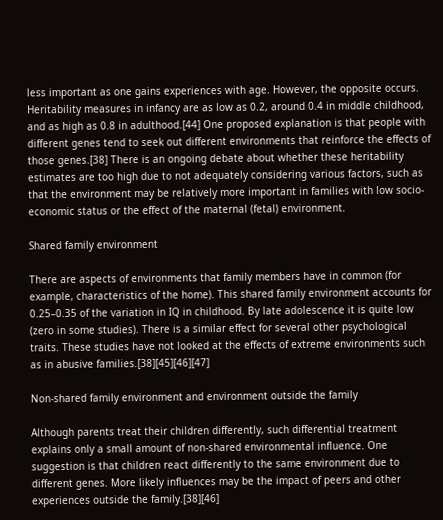less important as one gains experiences with age. However, the opposite occurs. Heritability measures in infancy are as low as 0.2, around 0.4 in middle childhood, and as high as 0.8 in adulthood.[44] One proposed explanation is that people with different genes tend to seek out different environments that reinforce the effects of those genes.[38] There is an ongoing debate about whether these heritability estimates are too high due to not adequately considering various factors, such as that the environment may be relatively more important in families with low socio-economic status or the effect of the maternal (fetal) environment.

Shared family environment

There are aspects of environments that family members have in common (for example, characteristics of the home). This shared family environment accounts for 0.25–0.35 of the variation in IQ in childhood. By late adolescence it is quite low (zero in some studies). There is a similar effect for several other psychological traits. These studies have not looked at the effects of extreme environments such as in abusive families.[38][45][46][47]

Non-shared family environment and environment outside the family

Although parents treat their children differently, such differential treatment explains only a small amount of non-shared environmental influence. One suggestion is that children react differently to the same environment due to different genes. More likely influences may be the impact of peers and other experiences outside the family.[38][46]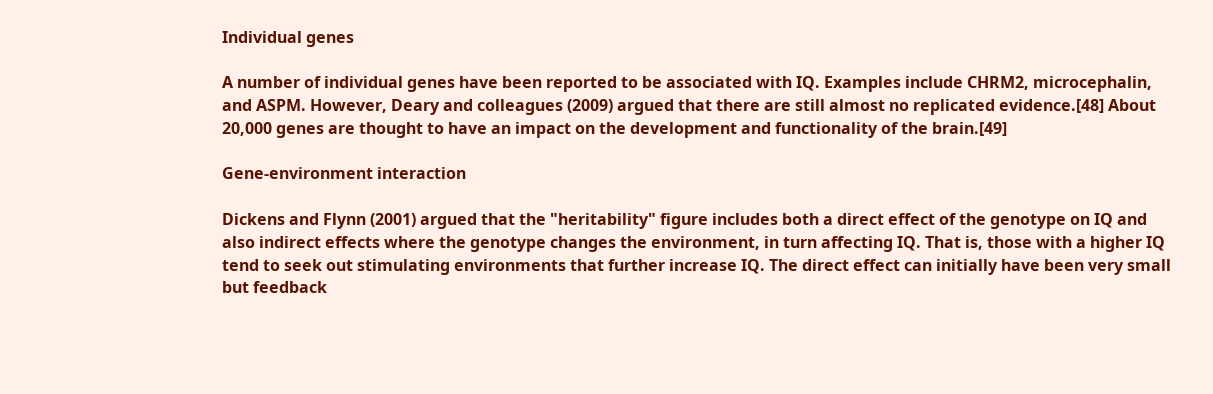Individual genes

A number of individual genes have been reported to be associated with IQ. Examples include CHRM2, microcephalin, and ASPM. However, Deary and colleagues (2009) argued that there are still almost no replicated evidence.[48] About 20,000 genes are thought to have an impact on the development and functionality of the brain.[49]

Gene-environment interaction

Dickens and Flynn (2001) argued that the "heritability" figure includes both a direct effect of the genotype on IQ and also indirect effects where the genotype changes the environment, in turn affecting IQ. That is, those with a higher IQ tend to seek out stimulating environments that further increase IQ. The direct effect can initially have been very small but feedback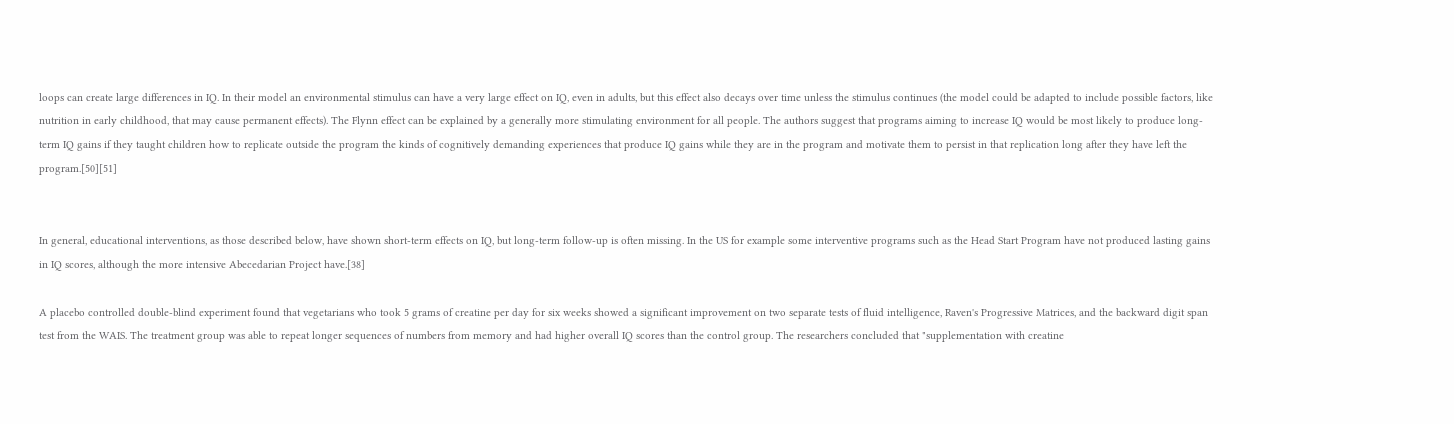loops can create large differences in IQ. In their model an environmental stimulus can have a very large effect on IQ, even in adults, but this effect also decays over time unless the stimulus continues (the model could be adapted to include possible factors, like nutrition in early childhood, that may cause permanent effects). The Flynn effect can be explained by a generally more stimulating environment for all people. The authors suggest that programs aiming to increase IQ would be most likely to produce long-term IQ gains if they taught children how to replicate outside the program the kinds of cognitively demanding experiences that produce IQ gains while they are in the program and motivate them to persist in that replication long after they have left the program.[50][51]


In general, educational interventions, as those described below, have shown short-term effects on IQ, but long-term follow-up is often missing. In the US for example some interventive programs such as the Head Start Program have not produced lasting gains in IQ scores, although the more intensive Abecedarian Project have.[38]

A placebo controlled double-blind experiment found that vegetarians who took 5 grams of creatine per day for six weeks showed a significant improvement on two separate tests of fluid intelligence, Raven's Progressive Matrices, and the backward digit span test from the WAIS. The treatment group was able to repeat longer sequences of numbers from memory and had higher overall IQ scores than the control group. The researchers concluded that "supplementation with creatine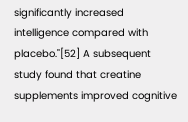significantly increased intelligence compared with placebo."[52] A subsequent study found that creatine supplements improved cognitive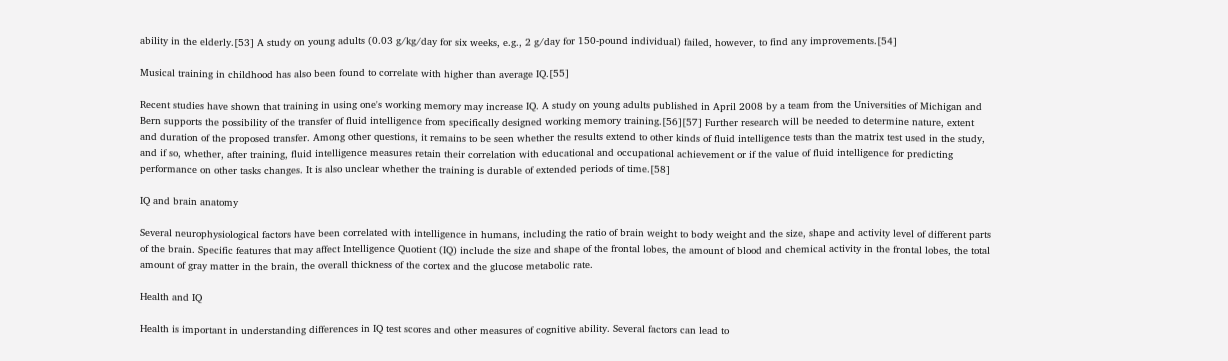ability in the elderly.[53] A study on young adults (0.03 g/kg/day for six weeks, e.g., 2 g/day for 150-pound individual) failed, however, to find any improvements.[54]

Musical training in childhood has also been found to correlate with higher than average IQ.[55]

Recent studies have shown that training in using one's working memory may increase IQ. A study on young adults published in April 2008 by a team from the Universities of Michigan and Bern supports the possibility of the transfer of fluid intelligence from specifically designed working memory training.[56][57] Further research will be needed to determine nature, extent and duration of the proposed transfer. Among other questions, it remains to be seen whether the results extend to other kinds of fluid intelligence tests than the matrix test used in the study, and if so, whether, after training, fluid intelligence measures retain their correlation with educational and occupational achievement or if the value of fluid intelligence for predicting performance on other tasks changes. It is also unclear whether the training is durable of extended periods of time.[58]

IQ and brain anatomy

Several neurophysiological factors have been correlated with intelligence in humans, including the ratio of brain weight to body weight and the size, shape and activity level of different parts of the brain. Specific features that may affect Intelligence Quotient (IQ) include the size and shape of the frontal lobes, the amount of blood and chemical activity in the frontal lobes, the total amount of gray matter in the brain, the overall thickness of the cortex and the glucose metabolic rate.

Health and IQ

Health is important in understanding differences in IQ test scores and other measures of cognitive ability. Several factors can lead to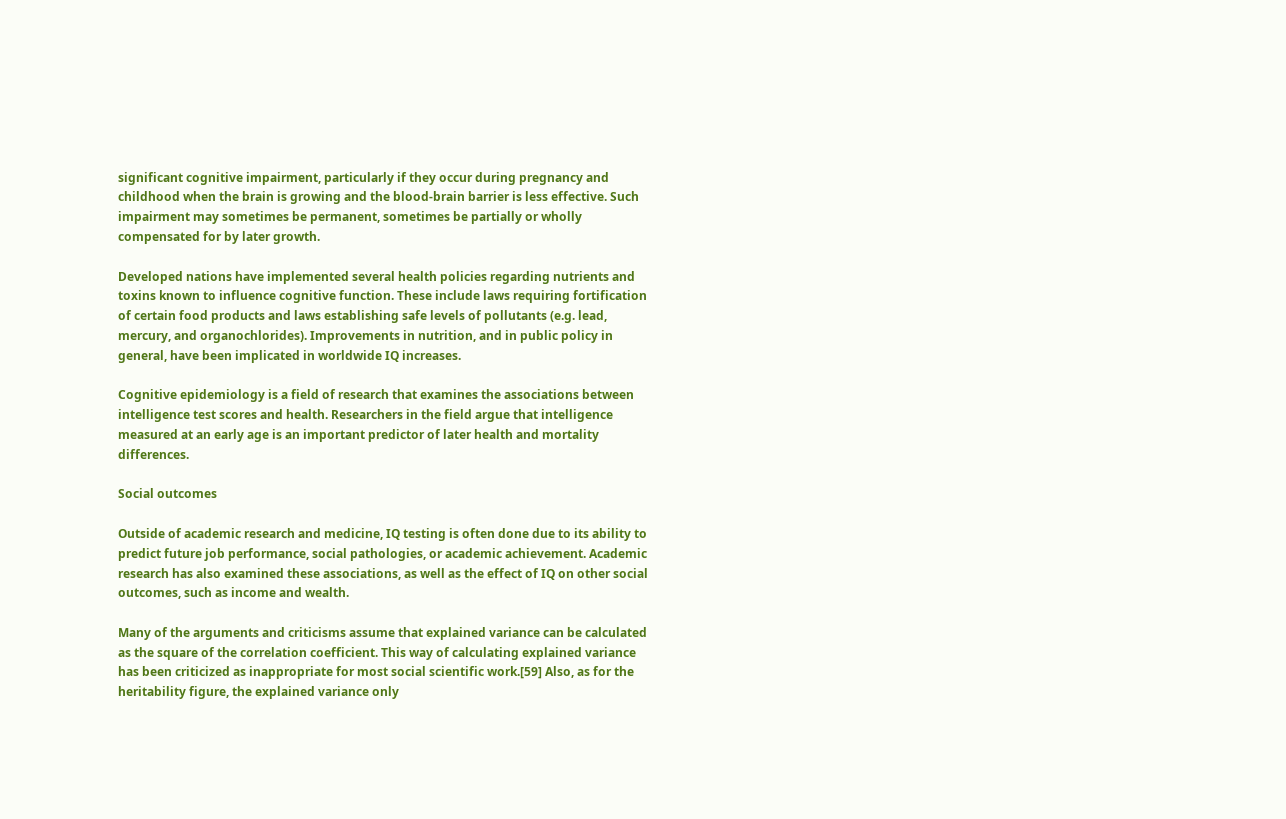significant cognitive impairment, particularly if they occur during pregnancy and childhood when the brain is growing and the blood-brain barrier is less effective. Such impairment may sometimes be permanent, sometimes be partially or wholly compensated for by later growth.

Developed nations have implemented several health policies regarding nutrients and toxins known to influence cognitive function. These include laws requiring fortification of certain food products and laws establishing safe levels of pollutants (e.g. lead, mercury, and organochlorides). Improvements in nutrition, and in public policy in general, have been implicated in worldwide IQ increases.

Cognitive epidemiology is a field of research that examines the associations between intelligence test scores and health. Researchers in the field argue that intelligence measured at an early age is an important predictor of later health and mortality differences.

Social outcomes

Outside of academic research and medicine, IQ testing is often done due to its ability to predict future job performance, social pathologies, or academic achievement. Academic research has also examined these associations, as well as the effect of IQ on other social outcomes, such as income and wealth.

Many of the arguments and criticisms assume that explained variance can be calculated as the square of the correlation coefficient. This way of calculating explained variance has been criticized as inappropriate for most social scientific work.[59] Also, as for the heritability figure, the explained variance only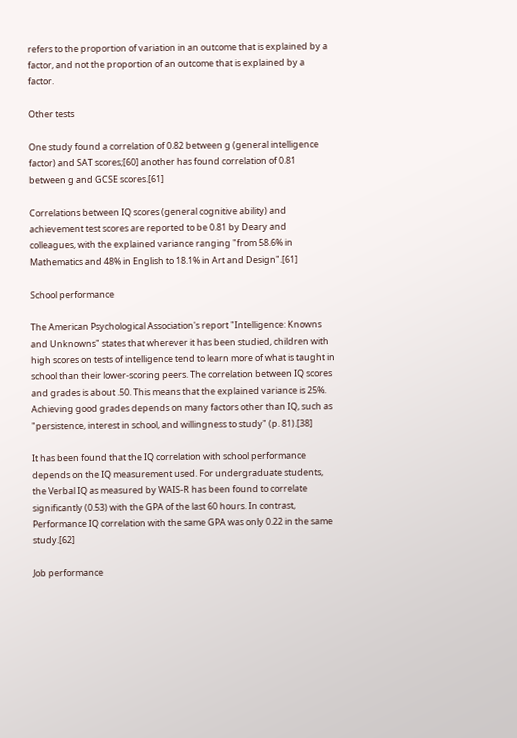refers to the proportion of variation in an outcome that is explained by a factor, and not the proportion of an outcome that is explained by a factor.

Other tests

One study found a correlation of 0.82 between g (general intelligence factor) and SAT scores;[60] another has found correlation of 0.81 between g and GCSE scores.[61]

Correlations between IQ scores (general cognitive ability) and achievement test scores are reported to be 0.81 by Deary and colleagues, with the explained variance ranging "from 58.6% in Mathematics and 48% in English to 18.1% in Art and Design".[61]

School performance

The American Psychological Association's report "Intelligence: Knowns and Unknowns" states that wherever it has been studied, children with high scores on tests of intelligence tend to learn more of what is taught in school than their lower-scoring peers. The correlation between IQ scores and grades is about .50. This means that the explained variance is 25%. Achieving good grades depends on many factors other than IQ, such as "persistence, interest in school, and willingness to study" (p. 81).[38]

It has been found that the IQ correlation with school performance depends on the IQ measurement used. For undergraduate students, the Verbal IQ as measured by WAIS-R has been found to correlate significantly (0.53) with the GPA of the last 60 hours. In contrast, Performance IQ correlation with the same GPA was only 0.22 in the same study.[62]

Job performance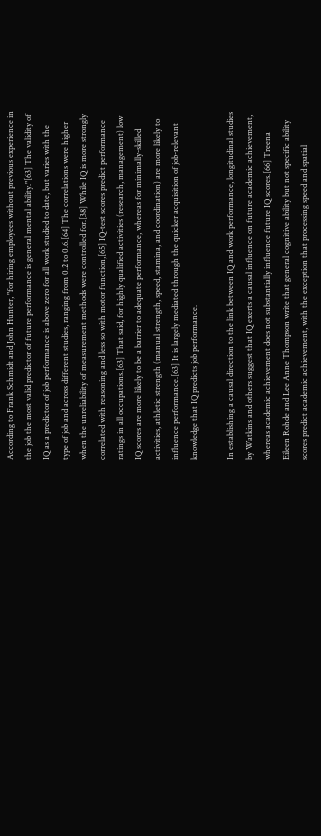According to Frank Schmidt and John Hunter, "for hiring employees without previous experience in the job the most valid predictor of future performance is general mental ability."[63] The validity of IQ as a predictor of job performance is above zero for all work studied to date, but varies with the type of job and across different studies, ranging from 0.2 to 0.6.[64] The correlations were higher when the unreliability of measurement methods were controlled for.[38] While IQ is more strongly correlated with reasoning and less so with motor function,[65] IQ-test scores predict performance ratings in all occupations.[63] That said, for highly qualified activities (research, management) low IQ scores are more likely to be a barrier to adequate performance, whereas for minimally-skilled activities, athletic strength (manual strength, speed, stamina, and coordination) are more likely to influence performance.[63] It is largely mediated through the quicker acquisition of job-relevant knowledge that IQ predicts job performance.

In establishing a causal direction to the link between IQ and work performance, longitudinal studies by Watkins and others suggest that IQ exerts a causal influence on future academic achievement, whereas academic achievement does not substantially influence future IQ scores.[66] Treena Eileen Rohde and Lee Anne Thompson write that general cognitive ability but not specific ability scores predict academic achievement, with the exception that processing speed and spatial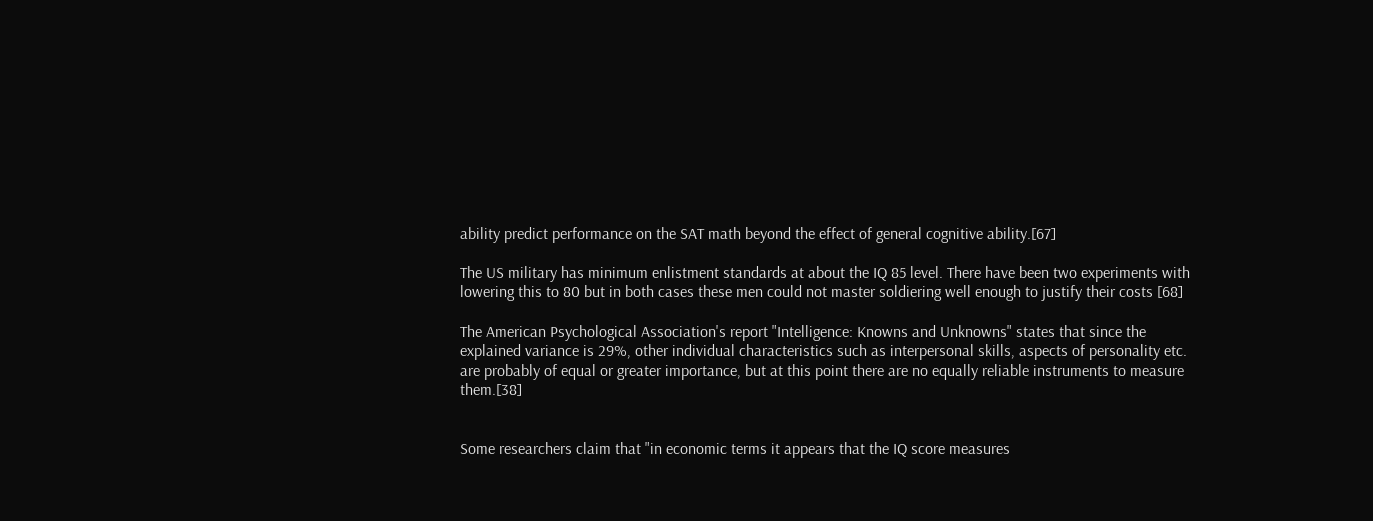ability predict performance on the SAT math beyond the effect of general cognitive ability.[67]

The US military has minimum enlistment standards at about the IQ 85 level. There have been two experiments with lowering this to 80 but in both cases these men could not master soldiering well enough to justify their costs [68]

The American Psychological Association's report "Intelligence: Knowns and Unknowns" states that since the explained variance is 29%, other individual characteristics such as interpersonal skills, aspects of personality etc. are probably of equal or greater importance, but at this point there are no equally reliable instruments to measure them.[38]


Some researchers claim that "in economic terms it appears that the IQ score measures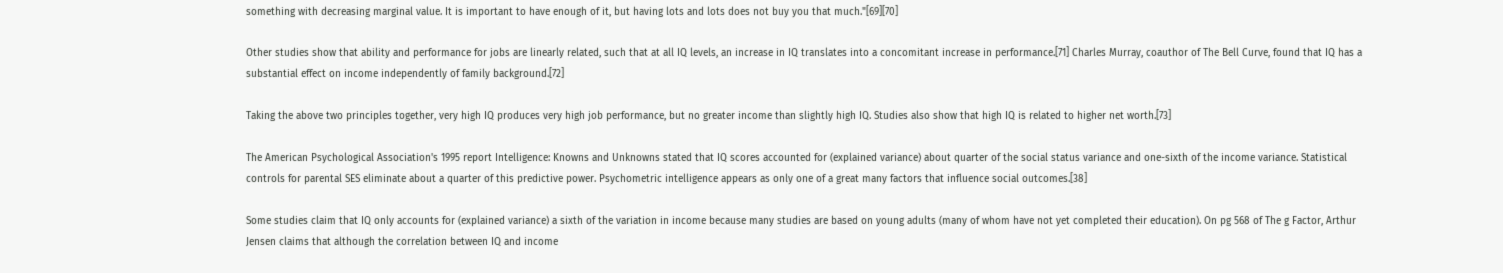something with decreasing marginal value. It is important to have enough of it, but having lots and lots does not buy you that much."[69][70]

Other studies show that ability and performance for jobs are linearly related, such that at all IQ levels, an increase in IQ translates into a concomitant increase in performance.[71] Charles Murray, coauthor of The Bell Curve, found that IQ has a substantial effect on income independently of family background.[72]

Taking the above two principles together, very high IQ produces very high job performance, but no greater income than slightly high IQ. Studies also show that high IQ is related to higher net worth.[73]

The American Psychological Association's 1995 report Intelligence: Knowns and Unknowns stated that IQ scores accounted for (explained variance) about quarter of the social status variance and one-sixth of the income variance. Statistical controls for parental SES eliminate about a quarter of this predictive power. Psychometric intelligence appears as only one of a great many factors that influence social outcomes.[38]

Some studies claim that IQ only accounts for (explained variance) a sixth of the variation in income because many studies are based on young adults (many of whom have not yet completed their education). On pg 568 of The g Factor, Arthur Jensen claims that although the correlation between IQ and income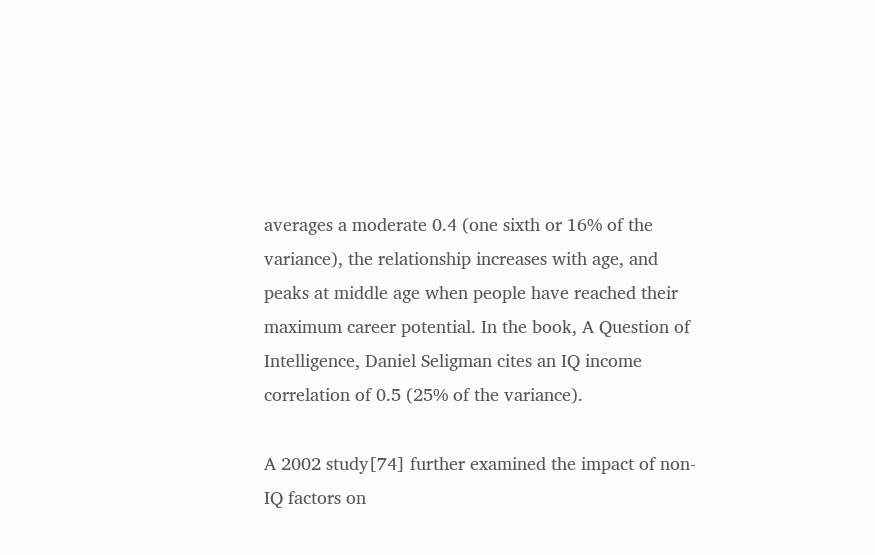averages a moderate 0.4 (one sixth or 16% of the variance), the relationship increases with age, and peaks at middle age when people have reached their maximum career potential. In the book, A Question of Intelligence, Daniel Seligman cites an IQ income correlation of 0.5 (25% of the variance).

A 2002 study[74] further examined the impact of non-IQ factors on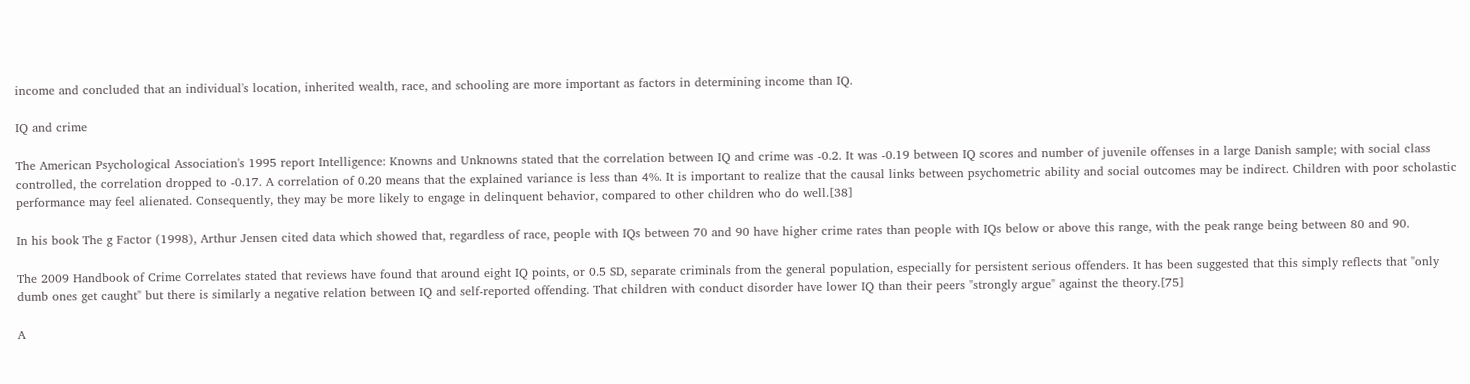income and concluded that an individual's location, inherited wealth, race, and schooling are more important as factors in determining income than IQ.

IQ and crime

The American Psychological Association's 1995 report Intelligence: Knowns and Unknowns stated that the correlation between IQ and crime was -0.2. It was -0.19 between IQ scores and number of juvenile offenses in a large Danish sample; with social class controlled, the correlation dropped to -0.17. A correlation of 0.20 means that the explained variance is less than 4%. It is important to realize that the causal links between psychometric ability and social outcomes may be indirect. Children with poor scholastic performance may feel alienated. Consequently, they may be more likely to engage in delinquent behavior, compared to other children who do well.[38]

In his book The g Factor (1998), Arthur Jensen cited data which showed that, regardless of race, people with IQs between 70 and 90 have higher crime rates than people with IQs below or above this range, with the peak range being between 80 and 90.

The 2009 Handbook of Crime Correlates stated that reviews have found that around eight IQ points, or 0.5 SD, separate criminals from the general population, especially for persistent serious offenders. It has been suggested that this simply reflects that "only dumb ones get caught" but there is similarly a negative relation between IQ and self-reported offending. That children with conduct disorder have lower IQ than their peers "strongly argue" against the theory.[75]

A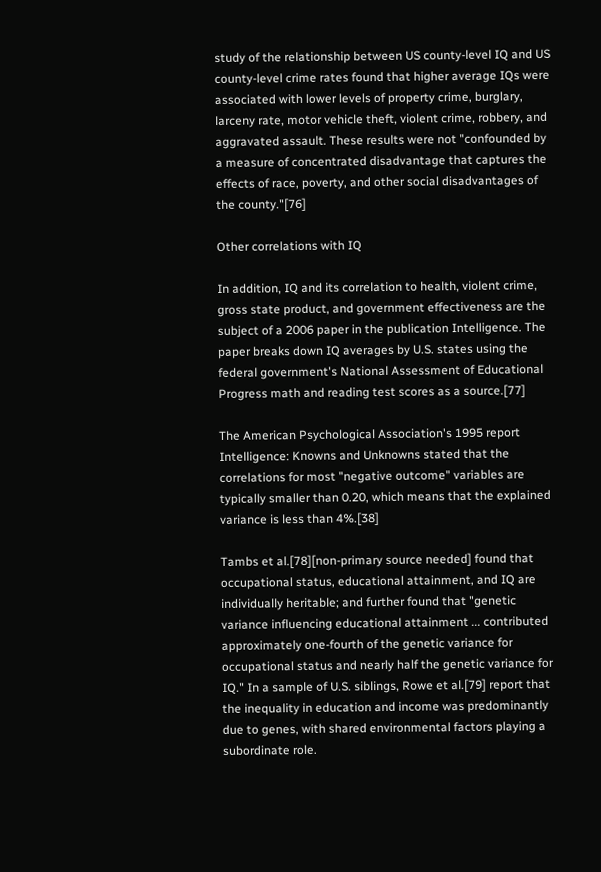study of the relationship between US county-level IQ and US county-level crime rates found that higher average IQs were associated with lower levels of property crime, burglary, larceny rate, motor vehicle theft, violent crime, robbery, and aggravated assault. These results were not "confounded by a measure of concentrated disadvantage that captures the effects of race, poverty, and other social disadvantages of the county."[76]

Other correlations with IQ

In addition, IQ and its correlation to health, violent crime, gross state product, and government effectiveness are the subject of a 2006 paper in the publication Intelligence. The paper breaks down IQ averages by U.S. states using the federal government's National Assessment of Educational Progress math and reading test scores as a source.[77]

The American Psychological Association's 1995 report Intelligence: Knowns and Unknowns stated that the correlations for most "negative outcome" variables are typically smaller than 0.20, which means that the explained variance is less than 4%.[38]

Tambs et al.[78][non-primary source needed] found that occupational status, educational attainment, and IQ are individually heritable; and further found that "genetic variance influencing educational attainment ... contributed approximately one-fourth of the genetic variance for occupational status and nearly half the genetic variance for IQ." In a sample of U.S. siblings, Rowe et al.[79] report that the inequality in education and income was predominantly due to genes, with shared environmental factors playing a subordinate role.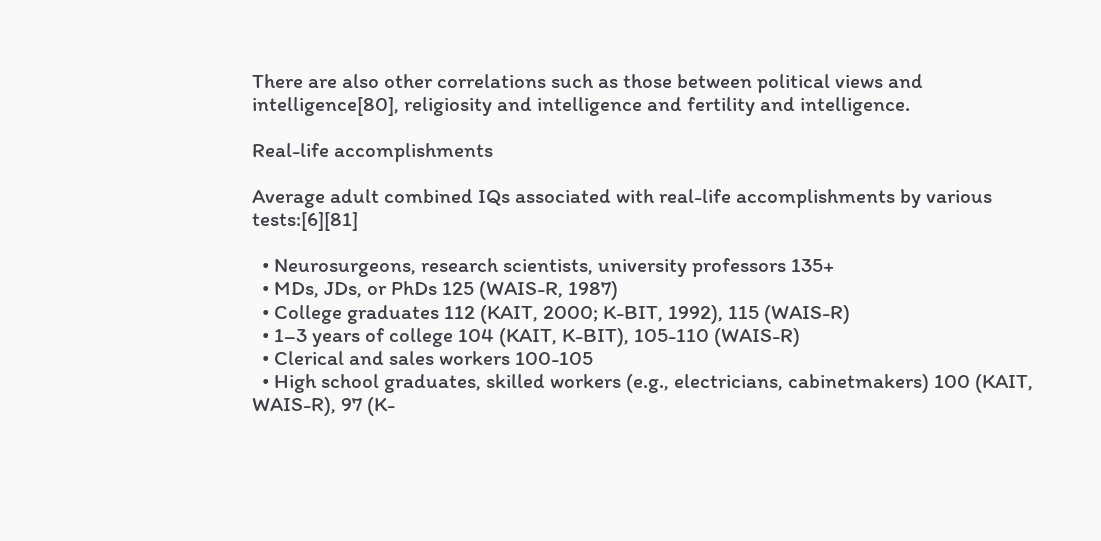There are also other correlations such as those between political views and intelligence[80], religiosity and intelligence and fertility and intelligence.

Real-life accomplishments

Average adult combined IQs associated with real-life accomplishments by various tests:[6][81]

  • Neurosurgeons, research scientists, university professors 135+
  • MDs, JDs, or PhDs 125 (WAIS-R, 1987)
  • College graduates 112 (KAIT, 2000; K-BIT, 1992), 115 (WAIS-R)
  • 1–3 years of college 104 (KAIT, K-BIT), 105-110 (WAIS-R)
  • Clerical and sales workers 100-105
  • High school graduates, skilled workers (e.g., electricians, cabinetmakers) 100 (KAIT, WAIS-R), 97 (K-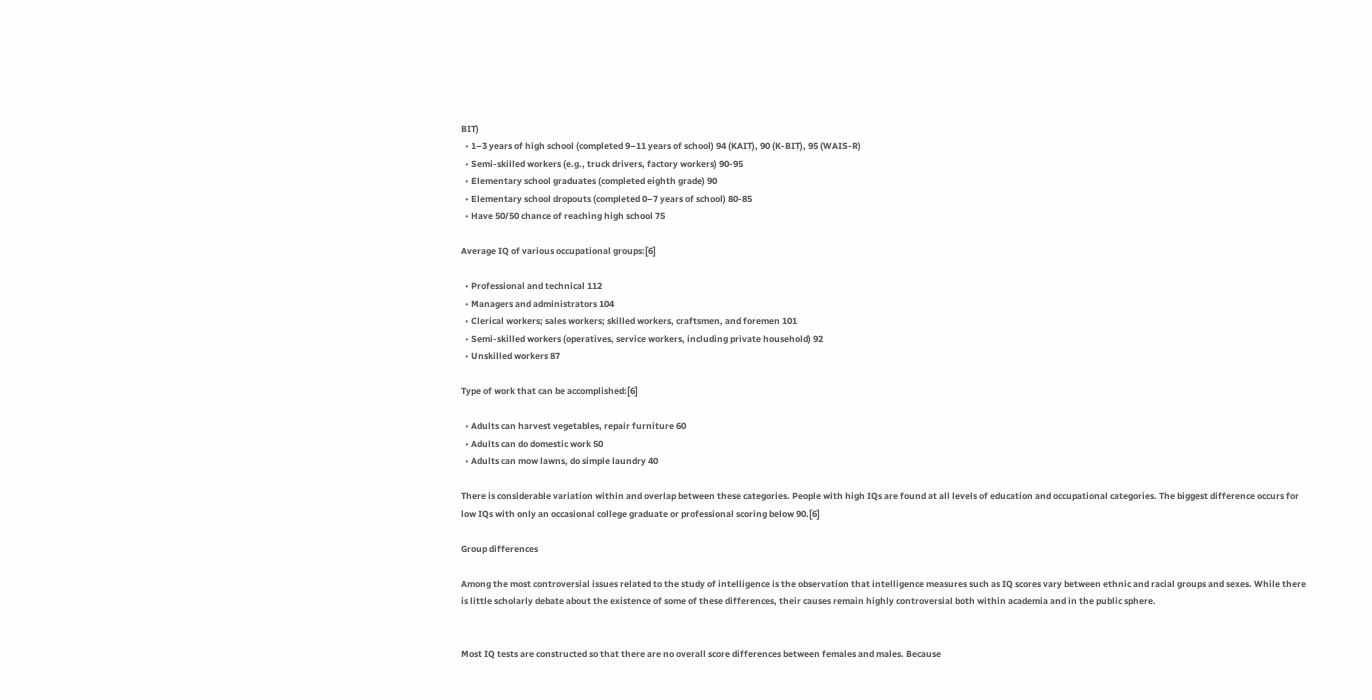BIT)
  • 1–3 years of high school (completed 9–11 years of school) 94 (KAIT), 90 (K-BIT), 95 (WAIS-R)
  • Semi-skilled workers (e.g., truck drivers, factory workers) 90-95
  • Elementary school graduates (completed eighth grade) 90
  • Elementary school dropouts (completed 0–7 years of school) 80-85
  • Have 50/50 chance of reaching high school 75

Average IQ of various occupational groups:[6]

  • Professional and technical 112
  • Managers and administrators 104
  • Clerical workers; sales workers; skilled workers, craftsmen, and foremen 101
  • Semi-skilled workers (operatives, service workers, including private household) 92
  • Unskilled workers 87

Type of work that can be accomplished:[6]

  • Adults can harvest vegetables, repair furniture 60
  • Adults can do domestic work 50
  • Adults can mow lawns, do simple laundry 40

There is considerable variation within and overlap between these categories. People with high IQs are found at all levels of education and occupational categories. The biggest difference occurs for low IQs with only an occasional college graduate or professional scoring below 90.[6]

Group differences

Among the most controversial issues related to the study of intelligence is the observation that intelligence measures such as IQ scores vary between ethnic and racial groups and sexes. While there is little scholarly debate about the existence of some of these differences, their causes remain highly controversial both within academia and in the public sphere.


Most IQ tests are constructed so that there are no overall score differences between females and males. Because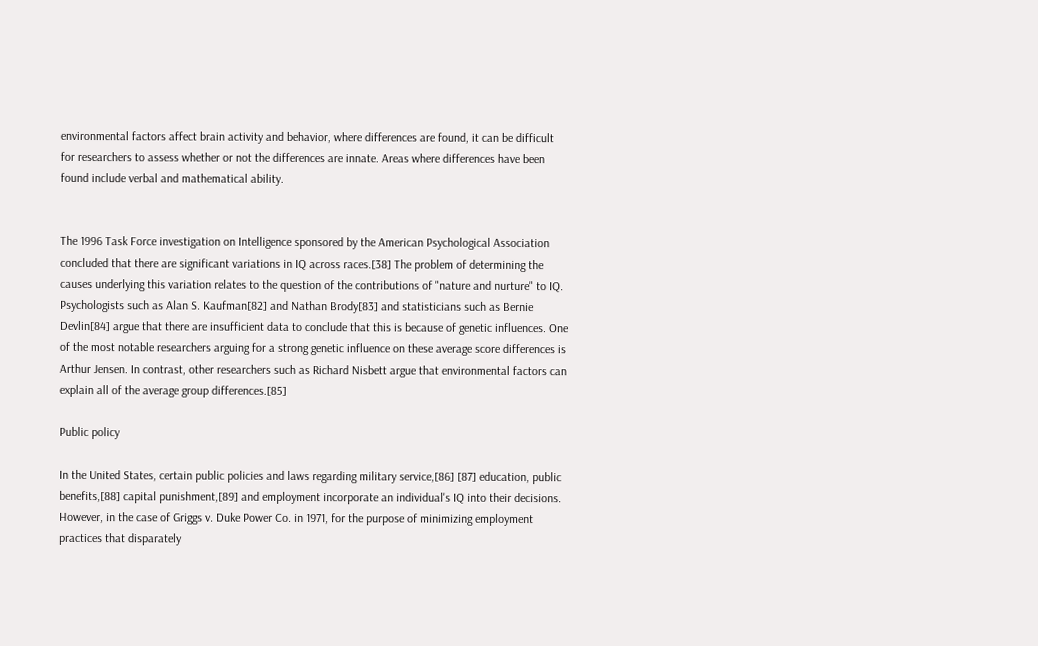environmental factors affect brain activity and behavior, where differences are found, it can be difficult for researchers to assess whether or not the differences are innate. Areas where differences have been found include verbal and mathematical ability.


The 1996 Task Force investigation on Intelligence sponsored by the American Psychological Association concluded that there are significant variations in IQ across races.[38] The problem of determining the causes underlying this variation relates to the question of the contributions of "nature and nurture" to IQ. Psychologists such as Alan S. Kaufman[82] and Nathan Brody[83] and statisticians such as Bernie Devlin[84] argue that there are insufficient data to conclude that this is because of genetic influences. One of the most notable researchers arguing for a strong genetic influence on these average score differences is Arthur Jensen. In contrast, other researchers such as Richard Nisbett argue that environmental factors can explain all of the average group differences.[85]

Public policy

In the United States, certain public policies and laws regarding military service,[86] [87] education, public benefits,[88] capital punishment,[89] and employment incorporate an individual's IQ into their decisions. However, in the case of Griggs v. Duke Power Co. in 1971, for the purpose of minimizing employment practices that disparately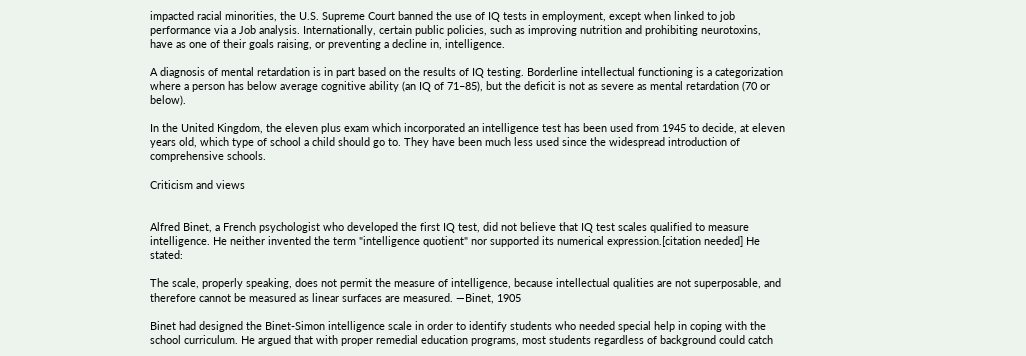impacted racial minorities, the U.S. Supreme Court banned the use of IQ tests in employment, except when linked to job performance via a Job analysis. Internationally, certain public policies, such as improving nutrition and prohibiting neurotoxins, have as one of their goals raising, or preventing a decline in, intelligence.

A diagnosis of mental retardation is in part based on the results of IQ testing. Borderline intellectual functioning is a categorization where a person has below average cognitive ability (an IQ of 71–85), but the deficit is not as severe as mental retardation (70 or below).

In the United Kingdom, the eleven plus exam which incorporated an intelligence test has been used from 1945 to decide, at eleven years old, which type of school a child should go to. They have been much less used since the widespread introduction of comprehensive schools.

Criticism and views


Alfred Binet, a French psychologist who developed the first IQ test, did not believe that IQ test scales qualified to measure intelligence. He neither invented the term "intelligence quotient" nor supported its numerical expression.[citation needed] He stated:

The scale, properly speaking, does not permit the measure of intelligence, because intellectual qualities are not superposable, and therefore cannot be measured as linear surfaces are measured. —Binet, 1905

Binet had designed the Binet-Simon intelligence scale in order to identify students who needed special help in coping with the school curriculum. He argued that with proper remedial education programs, most students regardless of background could catch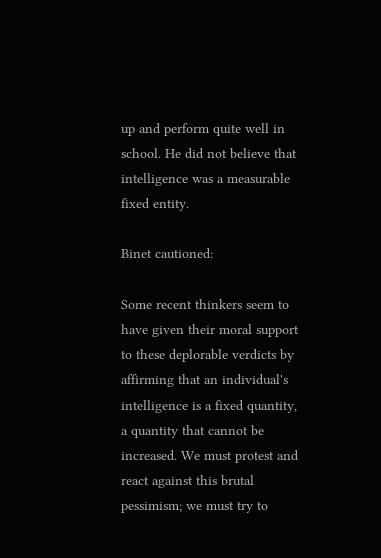up and perform quite well in school. He did not believe that intelligence was a measurable fixed entity.

Binet cautioned:

Some recent thinkers seem to have given their moral support to these deplorable verdicts by affirming that an individual's intelligence is a fixed quantity, a quantity that cannot be increased. We must protest and react against this brutal pessimism; we must try to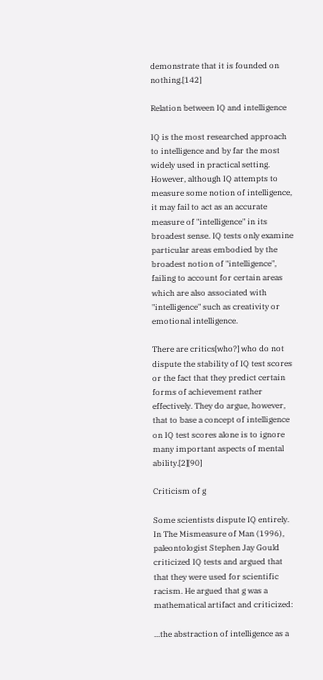demonstrate that it is founded on nothing.[142]

Relation between IQ and intelligence

IQ is the most researched approach to intelligence and by far the most widely used in practical setting. However, although IQ attempts to measure some notion of intelligence, it may fail to act as an accurate measure of "intelligence" in its broadest sense. IQ tests only examine particular areas embodied by the broadest notion of "intelligence", failing to account for certain areas which are also associated with "intelligence" such as creativity or emotional intelligence.

There are critics[who?] who do not dispute the stability of IQ test scores or the fact that they predict certain forms of achievement rather effectively. They do argue, however, that to base a concept of intelligence on IQ test scores alone is to ignore many important aspects of mental ability.[2][90]

Criticism of g

Some scientists dispute IQ entirely. In The Mismeasure of Man (1996), paleontologist Stephen Jay Gould criticized IQ tests and argued that that they were used for scientific racism. He argued that g was a mathematical artifact and criticized:

...the abstraction of intelligence as a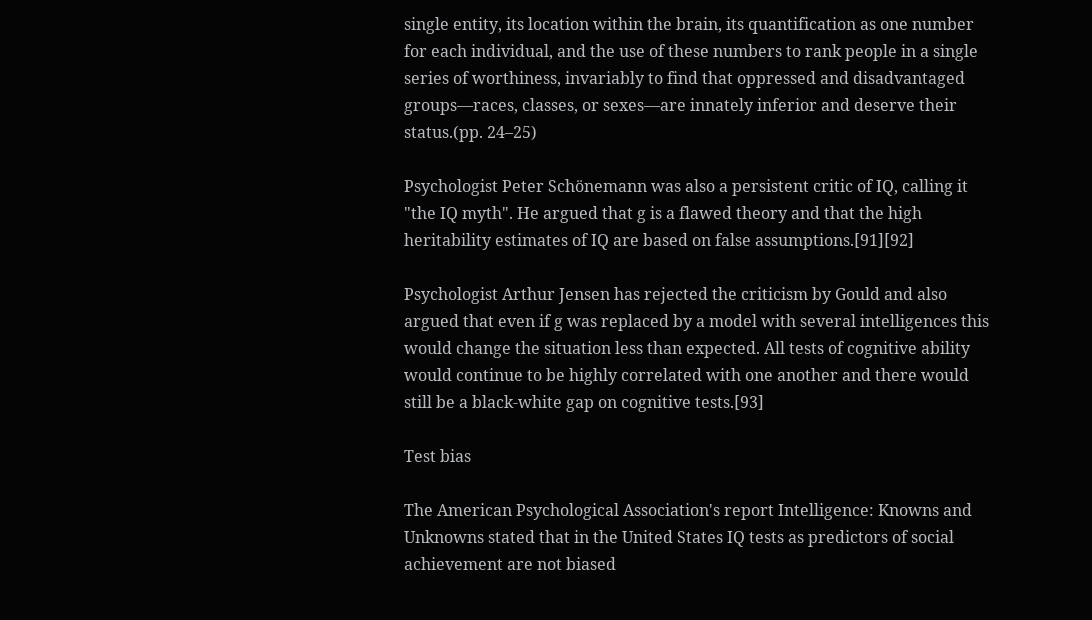single entity, its location within the brain, its quantification as one number for each individual, and the use of these numbers to rank people in a single series of worthiness, invariably to find that oppressed and disadvantaged groups—races, classes, or sexes—are innately inferior and deserve their status.(pp. 24–25)

Psychologist Peter Schönemann was also a persistent critic of IQ, calling it "the IQ myth". He argued that g is a flawed theory and that the high heritability estimates of IQ are based on false assumptions.[91][92]

Psychologist Arthur Jensen has rejected the criticism by Gould and also argued that even if g was replaced by a model with several intelligences this would change the situation less than expected. All tests of cognitive ability would continue to be highly correlated with one another and there would still be a black-white gap on cognitive tests.[93]

Test bias

The American Psychological Association's report Intelligence: Knowns and Unknowns stated that in the United States IQ tests as predictors of social achievement are not biased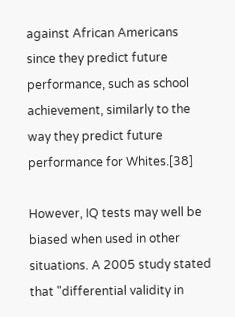against African Americans since they predict future performance, such as school achievement, similarly to the way they predict future performance for Whites.[38]

However, IQ tests may well be biased when used in other situations. A 2005 study stated that "differential validity in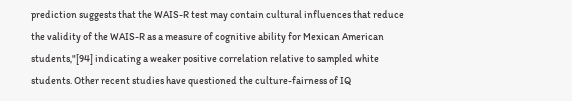prediction suggests that the WAIS-R test may contain cultural influences that reduce the validity of the WAIS-R as a measure of cognitive ability for Mexican American students,"[94] indicating a weaker positive correlation relative to sampled white students. Other recent studies have questioned the culture-fairness of IQ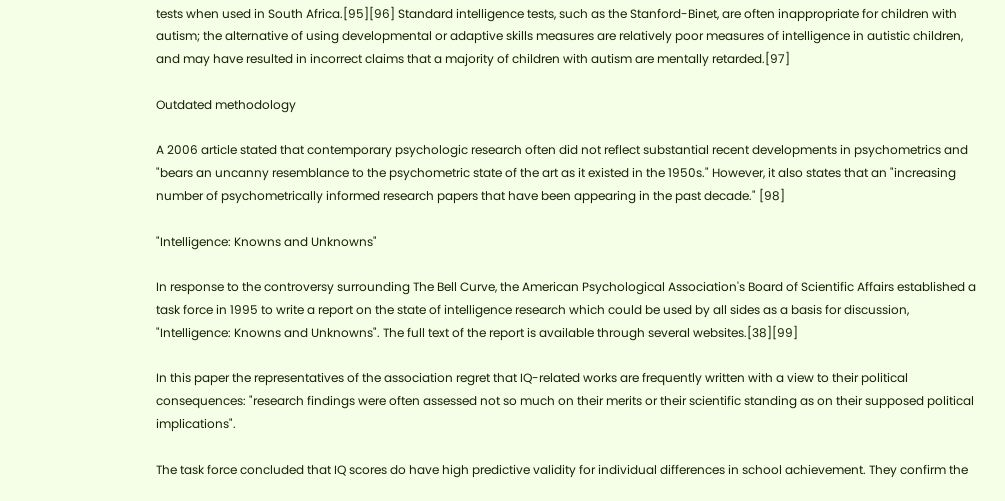tests when used in South Africa.[95][96] Standard intelligence tests, such as the Stanford-Binet, are often inappropriate for children with autism; the alternative of using developmental or adaptive skills measures are relatively poor measures of intelligence in autistic children, and may have resulted in incorrect claims that a majority of children with autism are mentally retarded.[97]

Outdated methodology

A 2006 article stated that contemporary psychologic research often did not reflect substantial recent developments in psychometrics and "bears an uncanny resemblance to the psychometric state of the art as it existed in the 1950s." However, it also states that an "increasing number of psychometrically informed research papers that have been appearing in the past decade." [98]

"Intelligence: Knowns and Unknowns"

In response to the controversy surrounding The Bell Curve, the American Psychological Association's Board of Scientific Affairs established a task force in 1995 to write a report on the state of intelligence research which could be used by all sides as a basis for discussion, "Intelligence: Knowns and Unknowns". The full text of the report is available through several websites.[38][99]

In this paper the representatives of the association regret that IQ-related works are frequently written with a view to their political consequences: "research findings were often assessed not so much on their merits or their scientific standing as on their supposed political implications".

The task force concluded that IQ scores do have high predictive validity for individual differences in school achievement. They confirm the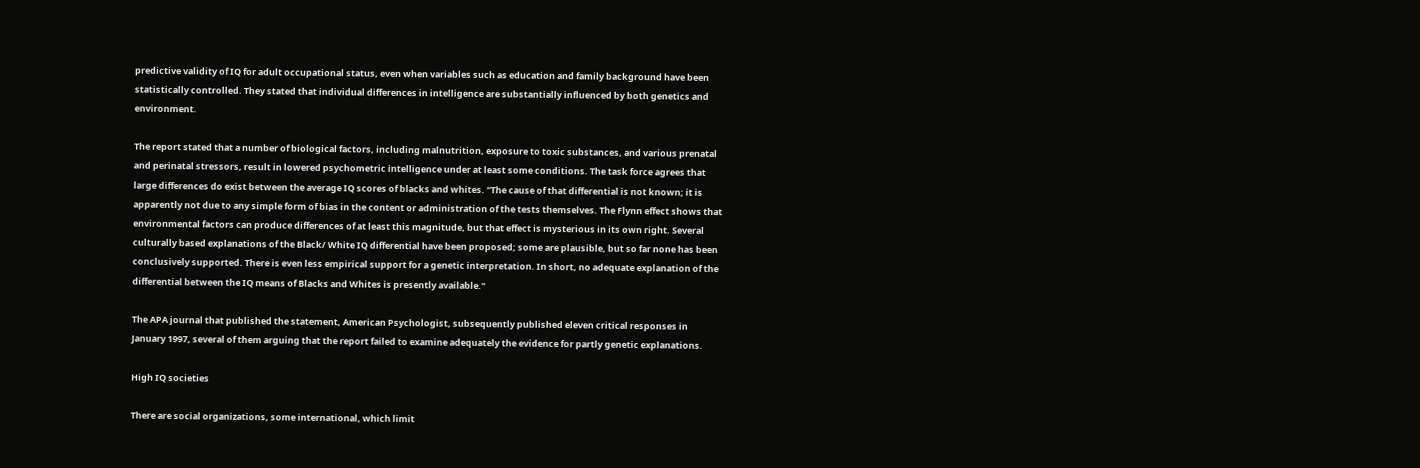predictive validity of IQ for adult occupational status, even when variables such as education and family background have been statistically controlled. They stated that individual differences in intelligence are substantially influenced by both genetics and environment.

The report stated that a number of biological factors, including malnutrition, exposure to toxic substances, and various prenatal and perinatal stressors, result in lowered psychometric intelligence under at least some conditions. The task force agrees that large differences do exist between the average IQ scores of blacks and whites. "The cause of that differential is not known; it is apparently not due to any simple form of bias in the content or administration of the tests themselves. The Flynn effect shows that environmental factors can produce differences of at least this magnitude, but that effect is mysterious in its own right. Several culturally based explanations of the Black/ White IQ differential have been proposed; some are plausible, but so far none has been conclusively supported. There is even less empirical support for a genetic interpretation. In short, no adequate explanation of the differential between the IQ means of Blacks and Whites is presently available."

The APA journal that published the statement, American Psychologist, subsequently published eleven critical responses in January 1997, several of them arguing that the report failed to examine adequately the evidence for partly genetic explanations.

High IQ societies

There are social organizations, some international, which limit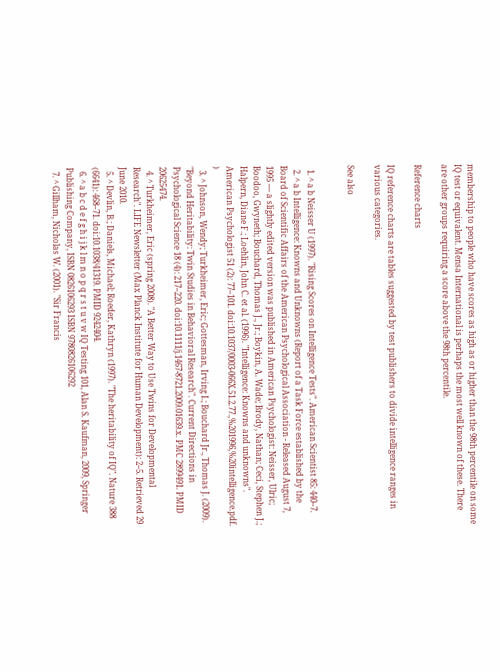membership to people who have scores as high as or higher than the 98th percentile on some IQ test or equivalent. Mensa International is perhaps the most well known of these. There are other groups requiring a score above the 98th percentile.

Reference charts

IQ reference charts are tables suggested by test publishers to divide intelligence ranges in various categories.

See also


  1. ^ a b Neisser U (1997). "Rising Scores on Intelligence Tests". American Scientist 85: 440–7.
  2. ^ a b Intelligence: Knowns and Unknowns (Report of a Task Force established by the Board of Scientific Affairs of the American Psychological Association - Released August 7, 1995 — a slightly edited version was published in American Psychologist: Neisser, Ulric; Boodoo, Gwyneth; Bouchard, Thomas J., Jr.; Boykin, A. Wade; Brody, Nathan; Ceci, Stephen J.; Halpern, Diane F.; Loehlin, John C. et al. (1996). "Intelligence: Knowns and unknowns". American Psychologist 51 (2): 77–101. doi:10.1037/0003-066X.51.2.77.,%201996,%20intelligence.pdf. )
  3. ^ Johnson, Wendy; Turkheimer, Eric; Gottesman, Irving I.; Bouchard Jr., Thomas J. (2009). "Beyond Heritability: Twin Studies in Behavioral Research". Current Directions in Psychological Science 18 (4): 217–220. doi:10.1111/j.1467-8721.2009.01639.x. PMC 2899491. PMID 20625474.
  4. ^ Turkheimer, Eric (spring 2008). "A Better Way to Use Twins for Developmental Research". LIFE Newsletter (Max Planck Institute for Human Development): 2–5. Retrieved 29 June 2010.
  5. ^ Devlin, B.; Daniels, Michael; Roeder, Kathryn (1997). "The heritability of IQ". Nature 388 (6641): 468–71. doi:10.1038/41319. PMID 9242404.
  6. ^ a b c d e f g h i j k l m n o p q r s t u v w IQ Testing 101, Alan S. Kaufman, 2009, Springer Publishing Company, ISBN 0826106293 ISBN 9780826106292
  7. ^ Gillham, Nicholas W. (2001). "Sir Francis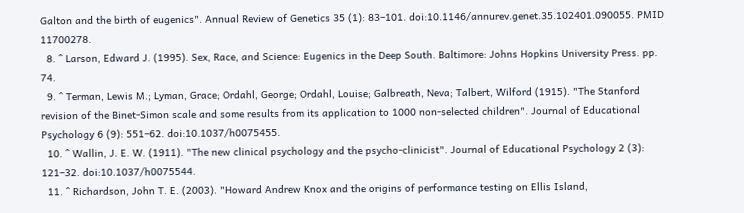Galton and the birth of eugenics". Annual Review of Genetics 35 (1): 83–101. doi:10.1146/annurev.genet.35.102401.090055. PMID 11700278.
  8. ^ Larson, Edward J. (1995). Sex, Race, and Science: Eugenics in the Deep South. Baltimore: Johns Hopkins University Press. pp. 74.
  9. ^ Terman, Lewis M.; Lyman, Grace; Ordahl, George; Ordahl, Louise; Galbreath, Neva; Talbert, Wilford (1915). "The Stanford revision of the Binet-Simon scale and some results from its application to 1000 non-selected children". Journal of Educational Psychology 6 (9): 551–62. doi:10.1037/h0075455.
  10. ^ Wallin, J. E. W. (1911). "The new clinical psychology and the psycho-clinicist". Journal of Educational Psychology 2 (3): 121–32. doi:10.1037/h0075544.
  11. ^ Richardson, John T. E. (2003). "Howard Andrew Knox and the origins of performance testing on Ellis Island,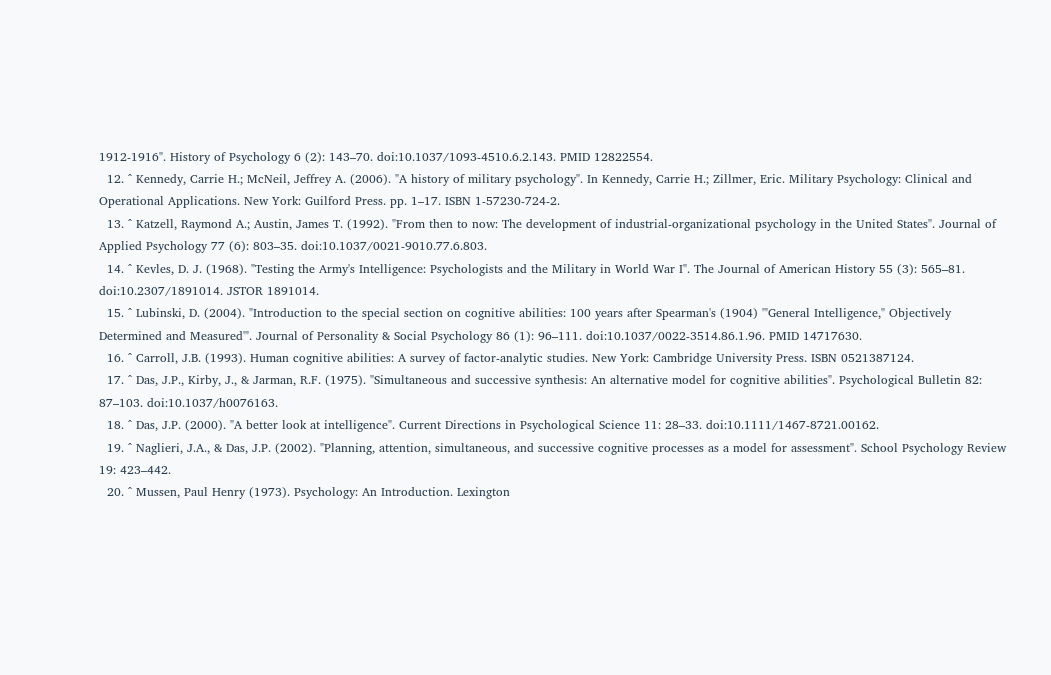1912-1916". History of Psychology 6 (2): 143–70. doi:10.1037/1093-4510.6.2.143. PMID 12822554.
  12. ^ Kennedy, Carrie H.; McNeil, Jeffrey A. (2006). "A history of military psychology". In Kennedy, Carrie H.; Zillmer, Eric. Military Psychology: Clinical and Operational Applications. New York: Guilford Press. pp. 1–17. ISBN 1-57230-724-2.
  13. ^ Katzell, Raymond A.; Austin, James T. (1992). "From then to now: The development of industrial-organizational psychology in the United States". Journal of Applied Psychology 77 (6): 803–35. doi:10.1037/0021-9010.77.6.803.
  14. ^ Kevles, D. J. (1968). "Testing the Army's Intelligence: Psychologists and the Military in World War I". The Journal of American History 55 (3): 565–81. doi:10.2307/1891014. JSTOR 1891014.
  15. ^ Lubinski, D. (2004). "Introduction to the special section on cognitive abilities: 100 years after Spearman's (1904) '"General Intelligence," Objectively Determined and Measured'". Journal of Personality & Social Psychology 86 (1): 96–111. doi:10.1037/0022-3514.86.1.96. PMID 14717630.
  16. ^ Carroll, J.B. (1993). Human cognitive abilities: A survey of factor-analytic studies. New York: Cambridge University Press. ISBN 0521387124.
  17. ^ Das, J.P., Kirby, J., & Jarman, R.F. (1975). "Simultaneous and successive synthesis: An alternative model for cognitive abilities". Psychological Bulletin 82: 87–103. doi:10.1037/h0076163.
  18. ^ Das, J.P. (2000). "A better look at intelligence". Current Directions in Psychological Science 11: 28–33. doi:10.1111/1467-8721.00162.
  19. ^ Naglieri, J.A., & Das, J.P. (2002). "Planning, attention, simultaneous, and successive cognitive processes as a model for assessment". School Psychology Review 19: 423–442.
  20. ^ Mussen, Paul Henry (1973). Psychology: An Introduction. Lexington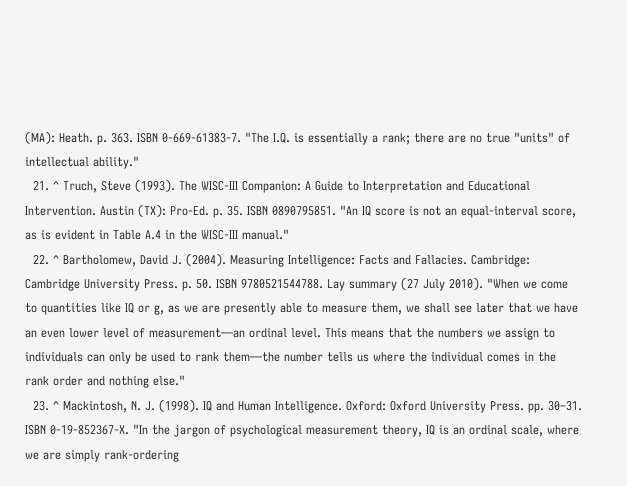(MA): Heath. p. 363. ISBN 0-669-61383-7. "The I.Q. is essentially a rank; there are no true "units" of intellectual ability."
  21. ^ Truch, Steve (1993). The WISC-III Companion: A Guide to Interpretation and Educational Intervention. Austin (TX): Pro-Ed. p. 35. ISBN 0890795851. "An IQ score is not an equal-interval score, as is evident in Table A.4 in the WISC-III manual."
  22. ^ Bartholomew, David J. (2004). Measuring Intelligence: Facts and Fallacies. Cambridge: Cambridge University Press. p. 50. ISBN 9780521544788. Lay summary (27 July 2010). "When we come to quantities like IQ or g, as we are presently able to measure them, we shall see later that we have an even lower level of measurement—an ordinal level. This means that the numbers we assign to individuals can only be used to rank them—the number tells us where the individual comes in the rank order and nothing else."
  23. ^ Mackintosh, N. J. (1998). IQ and Human Intelligence. Oxford: Oxford University Press. pp. 30–31. ISBN 0-19-852367-X. "In the jargon of psychological measurement theory, IQ is an ordinal scale, where we are simply rank-ordering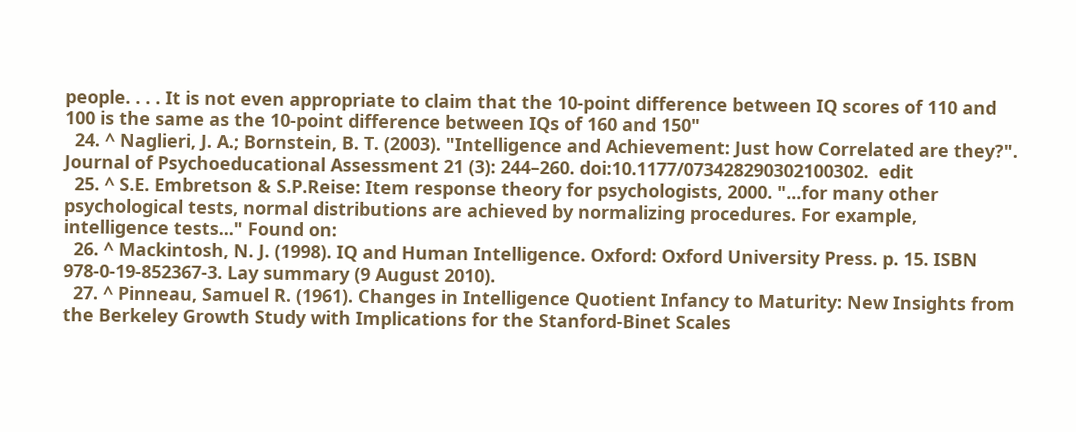people. . . . It is not even appropriate to claim that the 10-point difference between IQ scores of 110 and 100 is the same as the 10-point difference between IQs of 160 and 150"
  24. ^ Naglieri, J. A.; Bornstein, B. T. (2003). "Intelligence and Achievement: Just how Correlated are they?". Journal of Psychoeducational Assessment 21 (3): 244–260. doi:10.1177/073428290302100302.  edit
  25. ^ S.E. Embretson & S.P.Reise: Item response theory for psychologists, 2000. "...for many other psychological tests, normal distributions are achieved by normalizing procedures. For example, intelligence tests..." Found on:
  26. ^ Mackintosh, N. J. (1998). IQ and Human Intelligence. Oxford: Oxford University Press. p. 15. ISBN 978-0-19-852367-3. Lay summary (9 August 2010).
  27. ^ Pinneau, Samuel R. (1961). Changes in Intelligence Quotient Infancy to Maturity: New Insights from the Berkeley Growth Study with Implications for the Stanford-Binet Scales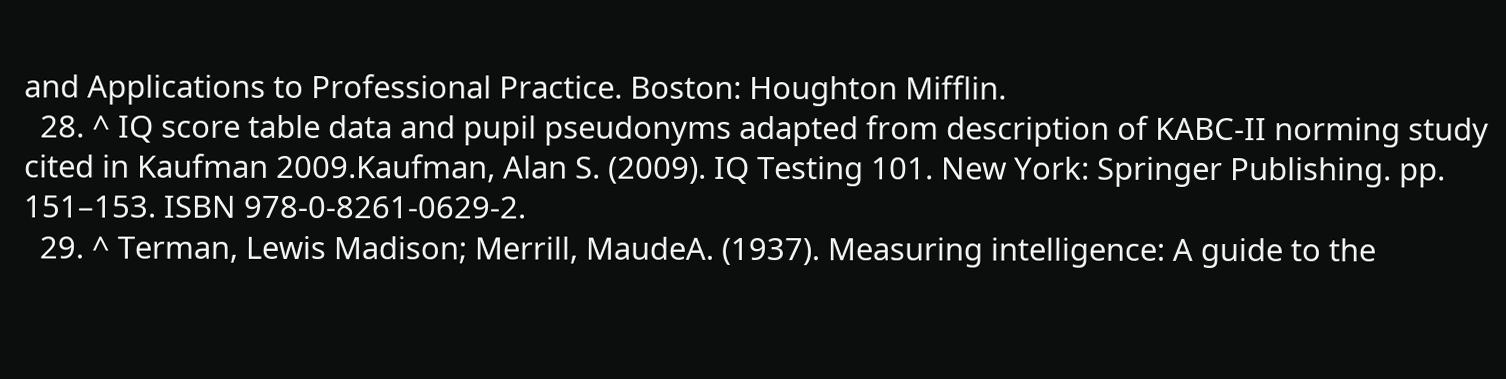and Applications to Professional Practice. Boston: Houghton Mifflin.
  28. ^ IQ score table data and pupil pseudonyms adapted from description of KABC-II norming study cited in Kaufman 2009.Kaufman, Alan S. (2009). IQ Testing 101. New York: Springer Publishing. pp. 151–153. ISBN 978-0-8261-0629-2.
  29. ^ Terman, Lewis Madison; Merrill, MaudeA. (1937). Measuring intelligence: A guide to the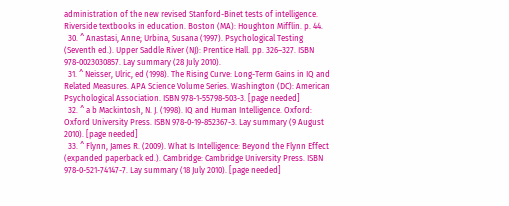administration of the new revised Stanford-Binet tests of intelligence. Riverside textbooks in education. Boston (MA): Houghton Mifflin. p. 44.
  30. ^ Anastasi, Anne; Urbina, Susana (1997). Psychological Testing (Seventh ed.). Upper Saddle River (NJ): Prentice Hall. pp. 326–327. ISBN 978-0023030857. Lay summary (28 July 2010).
  31. ^ Neisser, Ulric, ed (1998). The Rising Curve: Long-Term Gains in IQ and Related Measures. APA Science Volume Series. Washington (DC): American Psychological Association. ISBN 978-1-55798-503-3. [page needed]
  32. ^ a b Mackintosh, N. J. (1998). IQ and Human Intelligence. Oxford: Oxford University Press. ISBN 978-0-19-852367-3. Lay summary (9 August 2010). [page needed]
  33. ^ Flynn, James R. (2009). What Is Intelligence: Beyond the Flynn Effect (expanded paperback ed.). Cambridge: Cambridge University Press. ISBN 978-0-521-74147-7. Lay summary (18 July 2010). [page needed]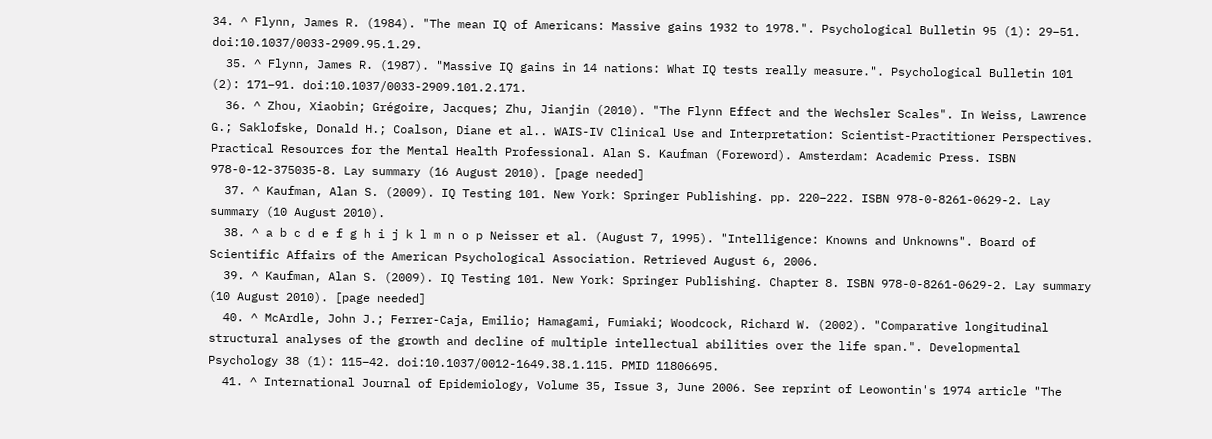34. ^ Flynn, James R. (1984). "The mean IQ of Americans: Massive gains 1932 to 1978.". Psychological Bulletin 95 (1): 29–51. doi:10.1037/0033-2909.95.1.29.
  35. ^ Flynn, James R. (1987). "Massive IQ gains in 14 nations: What IQ tests really measure.". Psychological Bulletin 101 (2): 171–91. doi:10.1037/0033-2909.101.2.171.
  36. ^ Zhou, Xiaobin; Grégoire, Jacques; Zhu, Jianjin (2010). "The Flynn Effect and the Wechsler Scales". In Weiss, Lawrence G.; Saklofske, Donald H.; Coalson, Diane et al.. WAIS-IV Clinical Use and Interpretation: Scientist-Practitioner Perspectives. Practical Resources for the Mental Health Professional. Alan S. Kaufman (Foreword). Amsterdam: Academic Press. ISBN 978-0-12-375035-8. Lay summary (16 August 2010). [page needed]
  37. ^ Kaufman, Alan S. (2009). IQ Testing 101. New York: Springer Publishing. pp. 220–222. ISBN 978-0-8261-0629-2. Lay summary (10 August 2010).
  38. ^ a b c d e f g h i j k l m n o p Neisser et al. (August 7, 1995). "Intelligence: Knowns and Unknowns". Board of Scientific Affairs of the American Psychological Association. Retrieved August 6, 2006.
  39. ^ Kaufman, Alan S. (2009). IQ Testing 101. New York: Springer Publishing. Chapter 8. ISBN 978-0-8261-0629-2. Lay summary (10 August 2010). [page needed]
  40. ^ McArdle, John J.; Ferrer-Caja, Emilio; Hamagami, Fumiaki; Woodcock, Richard W. (2002). "Comparative longitudinal structural analyses of the growth and decline of multiple intellectual abilities over the life span.". Developmental Psychology 38 (1): 115–42. doi:10.1037/0012-1649.38.1.115. PMID 11806695.
  41. ^ International Journal of Epidemiology, Volume 35, Issue 3, June 2006. See reprint of Leowontin's 1974 article "The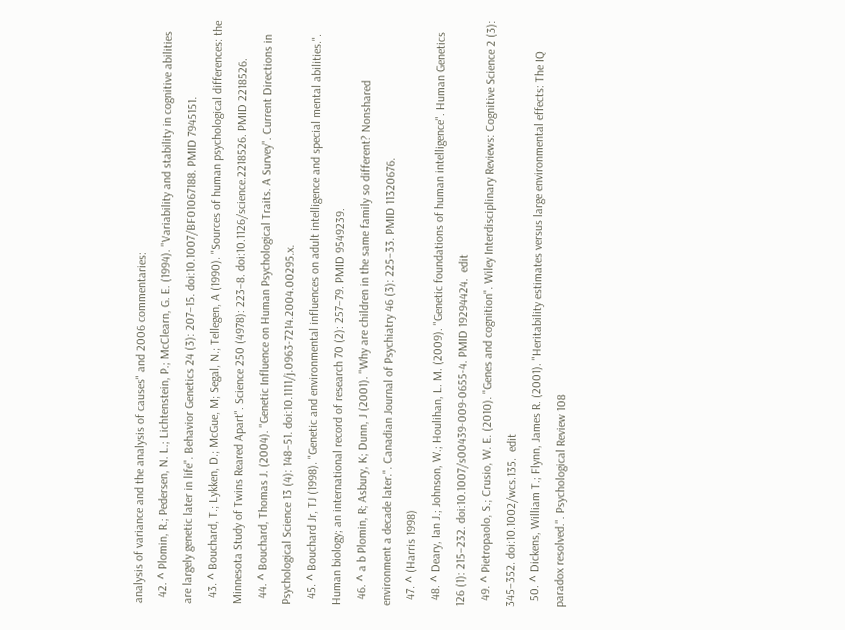analysis of variance and the analysis of causes" and 2006 commentaries:
  42. ^ Plomin, R.; Pedersen, N. L.; Lichtenstein, P.; McClearn, G. E. (1994). "Variability and stability in cognitive abilities are largely genetic later in life". Behavior Genetics 24 (3): 207–15. doi:10.1007/BF01067188. PMID 7945151.
  43. ^ Bouchard, T.; Lykken, D.; McGue, M; Segal, N.; Tellegen, A (1990). "Sources of human psychological differences: the Minnesota Study of Twins Reared Apart". Science 250 (4978): 223–8. doi:10.1126/science.2218526. PMID 2218526.
  44. ^ Bouchard, Thomas J. (2004). "Genetic Influence on Human Psychological Traits. A Survey". Current Directions in Psychological Science 13 (4): 148–51. doi:10.1111/j.0963-7214.2004.00295.x.
  45. ^ Bouchard Jr, TJ (1998). "Genetic and environmental influences on adult intelligence and special mental abilities.". Human biology; an international record of research 70 (2): 257–79. PMID 9549239.
  46. ^ a b Plomin, R; Asbury, K; Dunn, J (2001). "Why are children in the same family so different? Nonshared environment a decade later.". Canadian Journal of Psychiatry 46 (3): 225–33. PMID 11320676.
  47. ^ (Harris 1998)
  48. ^ Deary, Ian J.; Johnson, W.; Houlihan, L. M. (2009). "Genetic foundations of human intelligence". Human Genetics 126 (1): 215–232. doi:10.1007/s00439-009-0655-4. PMID 19294424.  edit
  49. ^ Pietropaolo, S.; Crusio, W. E. (2010). "Genes and cognition". Wiley Interdisciplinary Reviews: Cognitive Science 2 (3): 345–352. doi:10.1002/wcs.135.  edit
  50. ^ Dickens, William T.; Flynn, James R. (2001). "Heritability estimates versus large environmental effects: The IQ paradox resolved.". Psychological Review 108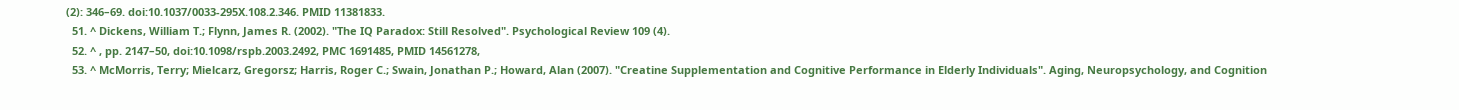(2): 346–69. doi:10.1037/0033-295X.108.2.346. PMID 11381833.
  51. ^ Dickens, William T.; Flynn, James R. (2002). "The IQ Paradox: Still Resolved". Psychological Review 109 (4).
  52. ^ , pp. 2147–50, doi:10.1098/rspb.2003.2492, PMC 1691485, PMID 14561278,
  53. ^ McMorris, Terry; Mielcarz, Gregorsz; Harris, Roger C.; Swain, Jonathan P.; Howard, Alan (2007). "Creatine Supplementation and Cognitive Performance in Elderly Individuals". Aging, Neuropsychology, and Cognition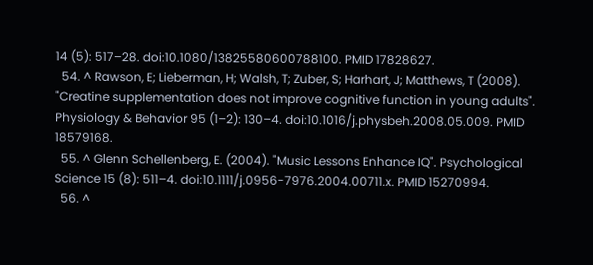14 (5): 517–28. doi:10.1080/13825580600788100. PMID 17828627.
  54. ^ Rawson, E; Lieberman, H; Walsh, T; Zuber, S; Harhart, J; Matthews, T (2008). "Creatine supplementation does not improve cognitive function in young adults". Physiology & Behavior 95 (1–2): 130–4. doi:10.1016/j.physbeh.2008.05.009. PMID 18579168.
  55. ^ Glenn Schellenberg, E. (2004). "Music Lessons Enhance IQ". Psychological Science 15 (8): 511–4. doi:10.1111/j.0956-7976.2004.00711.x. PMID 15270994.
  56. ^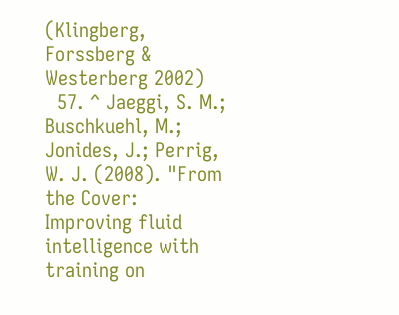(Klingberg, Forssberg & Westerberg 2002)
  57. ^ Jaeggi, S. M.; Buschkuehl, M.; Jonides, J.; Perrig, W. J. (2008). "From the Cover: Improving fluid intelligence with training on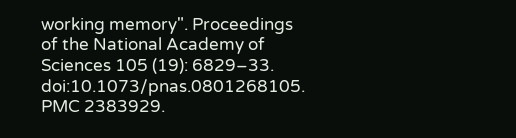working memory". Proceedings of the National Academy of Sciences 105 (19): 6829–33. doi:10.1073/pnas.0801268105. PMC 2383929.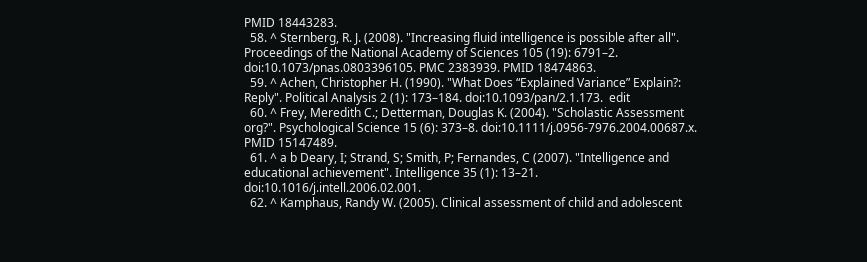PMID 18443283.
  58. ^ Sternberg, R. J. (2008). "Increasing fluid intelligence is possible after all". Proceedings of the National Academy of Sciences 105 (19): 6791–2. doi:10.1073/pnas.0803396105. PMC 2383939. PMID 18474863.
  59. ^ Achen, Christopher H. (1990). "What Does “Explained Variance” Explain?: Reply". Political Analysis 2 (1): 173–184. doi:10.1093/pan/2.1.173.  edit
  60. ^ Frey, Meredith C.; Detterman, Douglas K. (2004). "Scholastic Assessment org?". Psychological Science 15 (6): 373–8. doi:10.1111/j.0956-7976.2004.00687.x. PMID 15147489.
  61. ^ a b Deary, I; Strand, S; Smith, P; Fernandes, C (2007). "Intelligence and educational achievement". Intelligence 35 (1): 13–21. doi:10.1016/j.intell.2006.02.001.
  62. ^ Kamphaus, Randy W. (2005). Clinical assessment of child and adolescent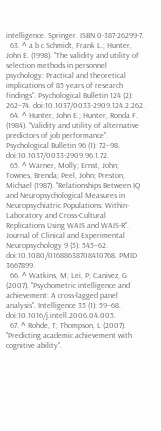intelligence. Springer. ISBN 0-387-26299-7.
  63. ^ a b c Schmidt, Frank L.; Hunter, John E. (1998). "The validity and utility of selection methods in personnel psychology: Practical and theoretical implications of 85 years of research findings". Psychological Bulletin 124 (2): 262–74. doi:10.1037/0033-2909.124.2.262.
  64. ^ Hunter, John E.; Hunter, Ronda F. (1984). "Validity and utility of alternative predictors of job performance". Psychological Bulletin 96 (1): 72–98. doi:10.1037/0033-2909.96.1.72.
  65. ^ Warner, Molly; Ernst, John; Townes, Brenda; Peel, John; Preston, Michael (1987). "Relationships Between IQ and Neuropsychological Measures in Neuropsychiatric Populations: Within-Laboratory and Cross-Cultural Replications Using WAIS and WAIS-R". Journal of Clinical and Experimental Neuropsychology 9 (5): 545–62. doi:10.1080/01688638708410768. PMID 3667899.
  66. ^ Watkins, M; Lei, P; Canivez, G (2007). "Psychometric intelligence and achievement: A cross-lagged panel analysis". Intelligence 35 (1): 59–68. doi:10.1016/j.intell.2006.04.005.
  67. ^ Rohde, T; Thompson, L (2007). "Predicting academic achievement with cognitive ability".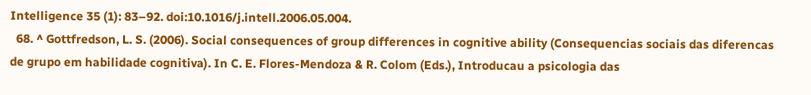Intelligence 35 (1): 83–92. doi:10.1016/j.intell.2006.05.004.
  68. ^ Gottfredson, L. S. (2006). Social consequences of group differences in cognitive ability (Consequencias sociais das diferencas de grupo em habilidade cognitiva). In C. E. Flores-Mendoza & R. Colom (Eds.), Introducau a psicologia das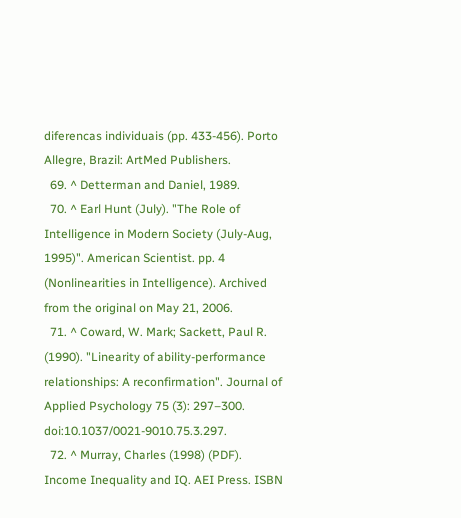diferencas individuais (pp. 433-456). Porto Allegre, Brazil: ArtMed Publishers.
  69. ^ Detterman and Daniel, 1989.
  70. ^ Earl Hunt (July). "The Role of Intelligence in Modern Society (July-Aug, 1995)". American Scientist. pp. 4 (Nonlinearities in Intelligence). Archived from the original on May 21, 2006.
  71. ^ Coward, W. Mark; Sackett, Paul R. (1990). "Linearity of ability-performance relationships: A reconfirmation". Journal of Applied Psychology 75 (3): 297–300. doi:10.1037/0021-9010.75.3.297.
  72. ^ Murray, Charles (1998) (PDF). Income Inequality and IQ. AEI Press. ISBN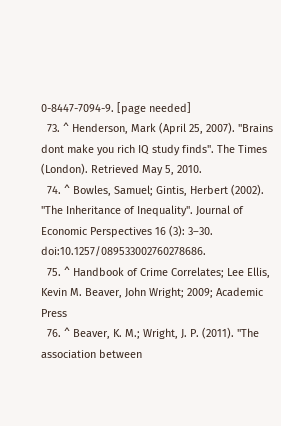0-8447-7094-9. [page needed]
  73. ^ Henderson, Mark (April 25, 2007). "Brains dont make you rich IQ study finds". The Times (London). Retrieved May 5, 2010.
  74. ^ Bowles, Samuel; Gintis, Herbert (2002). "The Inheritance of Inequality". Journal of Economic Perspectives 16 (3): 3–30. doi:10.1257/089533002760278686.
  75. ^ Handbook of Crime Correlates; Lee Ellis, Kevin M. Beaver, John Wright; 2009; Academic Press
  76. ^ Beaver, K. M.; Wright, J. P. (2011). "The association between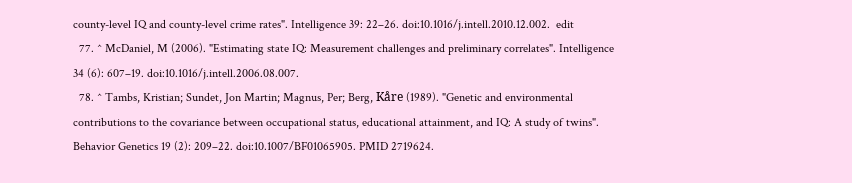county-level IQ and county-level crime rates". Intelligence 39: 22–26. doi:10.1016/j.intell.2010.12.002.  edit
  77. ^ McDaniel, M (2006). "Estimating state IQ: Measurement challenges and preliminary correlates". Intelligence 34 (6): 607–19. doi:10.1016/j.intell.2006.08.007.
  78. ^ Tambs, Kristian; Sundet, Jon Martin; Magnus, Per; Berg, Kåre (1989). "Genetic and environmental contributions to the covariance between occupational status, educational attainment, and IQ: A study of twins". Behavior Genetics 19 (2): 209–22. doi:10.1007/BF01065905. PMID 2719624.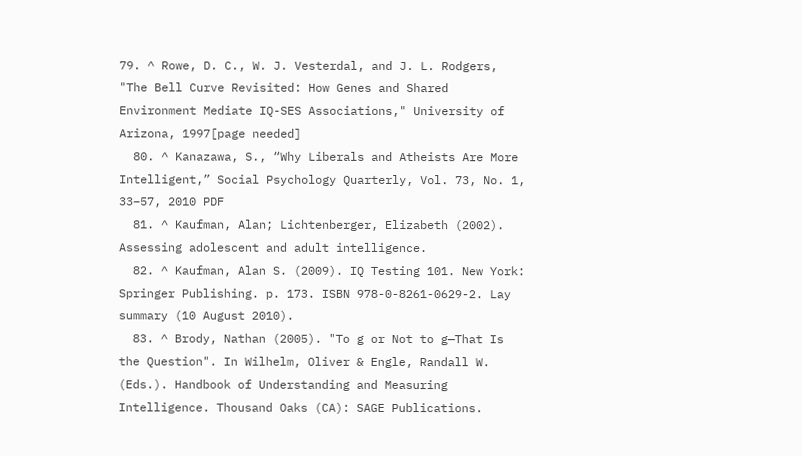79. ^ Rowe, D. C., W. J. Vesterdal, and J. L. Rodgers, "The Bell Curve Revisited: How Genes and Shared Environment Mediate IQ-SES Associations," University of Arizona, 1997[page needed]
  80. ^ Kanazawa, S., “Why Liberals and Atheists Are More Intelligent,” Social Psychology Quarterly, Vol. 73, No. 1, 33–57, 2010 PDF
  81. ^ Kaufman, Alan; Lichtenberger, Elizabeth (2002). Assessing adolescent and adult intelligence.
  82. ^ Kaufman, Alan S. (2009). IQ Testing 101. New York: Springer Publishing. p. 173. ISBN 978-0-8261-0629-2. Lay summary (10 August 2010).
  83. ^ Brody, Nathan (2005). "To g or Not to g—That Is the Question". In Wilhelm, Oliver & Engle, Randall W. (Eds.). Handbook of Understanding and Measuring Intelligence. Thousand Oaks (CA): SAGE Publications.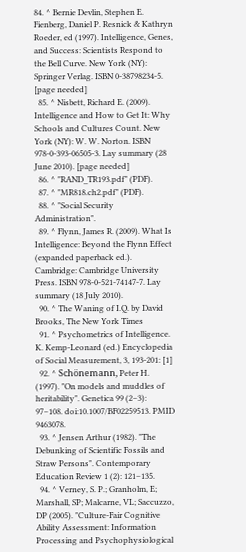84. ^ Bernie Devlin, Stephen E. Fienberg, Daniel P. Resnick & Kathryn Roeder, ed (1997). Intelligence, Genes, and Success: Scientists Respond to the Bell Curve. New York (NY): Springer Verlag. ISBN 0-38798234-5. [page needed]
  85. ^ Nisbett, Richard E. (2009). Intelligence and How to Get It: Why Schools and Cultures Count. New York (NY): W. W. Norton. ISBN 978-0-393-06505-3. Lay summary (28 June 2010). [page needed]
  86. ^ "RAND_TR193.pdf" (PDF).
  87. ^ "MR818.ch2.pdf" (PDF).
  88. ^ "Social Security Administration".
  89. ^ Flynn, James R. (2009). What Is Intelligence: Beyond the Flynn Effect (expanded paperback ed.). Cambridge: Cambridge University Press. ISBN 978-0-521-74147-7. Lay summary (18 July 2010).
  90. ^ The Waning of I.Q. by David Brooks, The New York Times
  91. ^ Psychometrics of Intelligence. K. Kemp-Leonard (ed.) Encyclopedia of Social Measurement, 3, 193-201: [1]
  92. ^ Schönemann, Peter H. (1997). "On models and muddles of heritability". Genetica 99 (2–3): 97–108. doi:10.1007/BF02259513. PMID 9463078.
  93. ^ Jensen Arthur (1982). "The Debunking of Scientific Fossils and Straw Persons". Contemporary Education Review 1 (2): 121–135.
  94. ^ Verney, S. P.; Granholm, E; Marshall, SP; Malcarne, VL; Saccuzzo, DP (2005). "Culture-Fair Cognitive Ability Assessment: Information Processing and Psychophysiological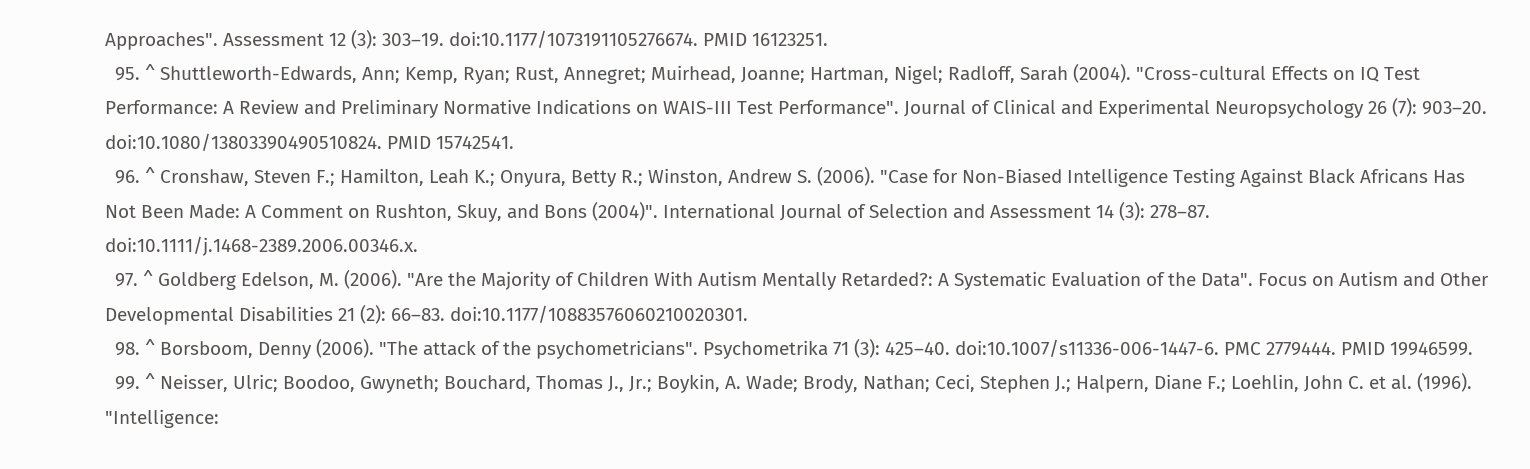Approaches". Assessment 12 (3): 303–19. doi:10.1177/1073191105276674. PMID 16123251.
  95. ^ Shuttleworth-Edwards, Ann; Kemp, Ryan; Rust, Annegret; Muirhead, Joanne; Hartman, Nigel; Radloff, Sarah (2004). "Cross-cultural Effects on IQ Test Performance: A Review and Preliminary Normative Indications on WAIS-III Test Performance". Journal of Clinical and Experimental Neuropsychology 26 (7): 903–20. doi:10.1080/13803390490510824. PMID 15742541.
  96. ^ Cronshaw, Steven F.; Hamilton, Leah K.; Onyura, Betty R.; Winston, Andrew S. (2006). "Case for Non-Biased Intelligence Testing Against Black Africans Has Not Been Made: A Comment on Rushton, Skuy, and Bons (2004)". International Journal of Selection and Assessment 14 (3): 278–87. doi:10.1111/j.1468-2389.2006.00346.x.
  97. ^ Goldberg Edelson, M. (2006). "Are the Majority of Children With Autism Mentally Retarded?: A Systematic Evaluation of the Data". Focus on Autism and Other Developmental Disabilities 21 (2): 66–83. doi:10.1177/10883576060210020301.
  98. ^ Borsboom, Denny (2006). "The attack of the psychometricians". Psychometrika 71 (3): 425–40. doi:10.1007/s11336-006-1447-6. PMC 2779444. PMID 19946599.
  99. ^ Neisser, Ulric; Boodoo, Gwyneth; Bouchard, Thomas J., Jr.; Boykin, A. Wade; Brody, Nathan; Ceci, Stephen J.; Halpern, Diane F.; Loehlin, John C. et al. (1996). "Intelligence: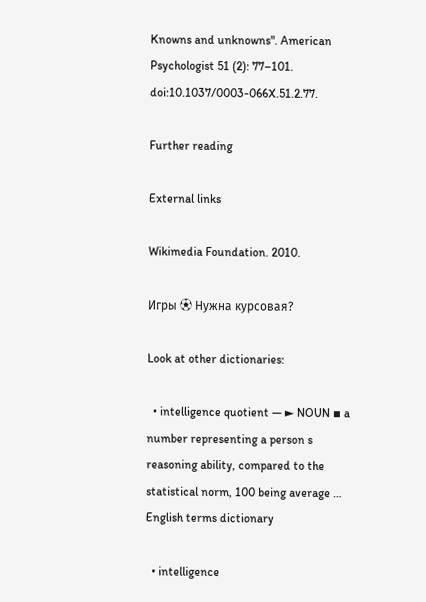Knowns and unknowns". American Psychologist 51 (2): 77–101. doi:10.1037/0003-066X.51.2.77.

Further reading

External links

Wikimedia Foundation. 2010.

Игры ⚽ Нужна курсовая?

Look at other dictionaries:

  • intelligence quotient — ► NOUN ▪ a number representing a person s reasoning ability, compared to the statistical norm, 100 being average …   English terms dictionary

  • intelligence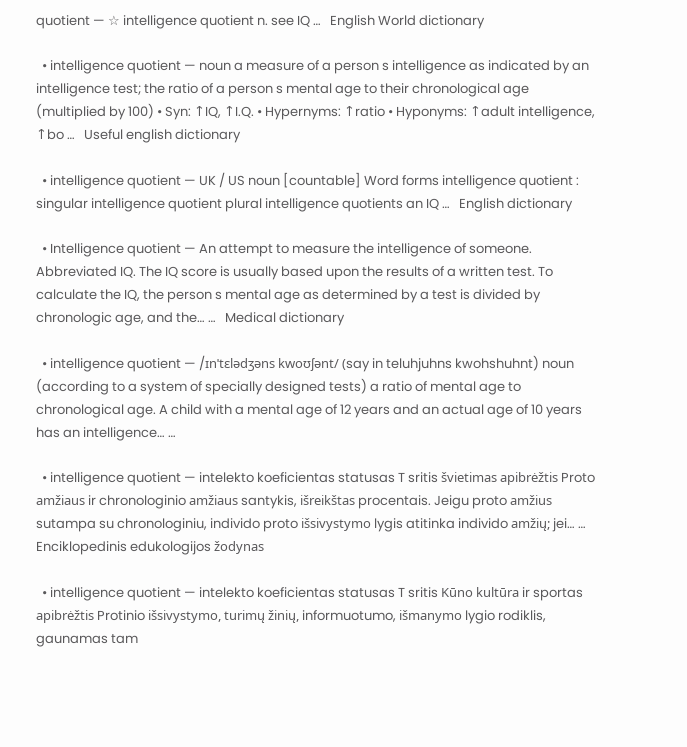quotient — ☆ intelligence quotient n. see IQ …   English World dictionary

  • intelligence quotient — noun a measure of a person s intelligence as indicated by an intelligence test; the ratio of a person s mental age to their chronological age (multiplied by 100) • Syn: ↑IQ, ↑I.Q. • Hypernyms: ↑ratio • Hyponyms: ↑adult intelligence, ↑bo …   Useful english dictionary

  • intelligence quotient — UK / US noun [countable] Word forms intelligence quotient : singular intelligence quotient plural intelligence quotients an IQ …   English dictionary

  • Intelligence quotient — An attempt to measure the intelligence of someone. Abbreviated IQ. The IQ score is usually based upon the results of a written test. To calculate the IQ, the person s mental age as determined by a test is divided by chronologic age, and the… …   Medical dictionary

  • intelligence quotient — /ɪnˈtɛlədʒəns kwoʊʃənt/ (say in teluhjuhns kwohshuhnt) noun (according to a system of specially designed tests) a ratio of mental age to chronological age. A child with a mental age of 12 years and an actual age of 10 years has an intelligence… …

  • intelligence quotient — intelekto koeficientas statusas T sritis švietimas apibrėžtis Proto amžiaus ir chronologinio amžiaus santykis, išreikštas procentais. Jeigu proto amžius sutampa su chronologiniu, individo proto išsivystymo lygis atitinka individo amžių; jei… …   Enciklopedinis edukologijos žodynas

  • intelligence quotient — intelekto koeficientas statusas T sritis Kūno kultūra ir sportas apibrėžtis Protinio išsivystymo, turimų žinių, informuotumo, išmanymo lygio rodiklis, gaunamas tam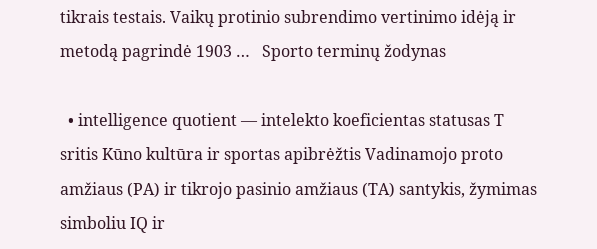tikrais testais. Vaikų protinio subrendimo vertinimo idėją ir metodą pagrindė 1903 …   Sporto terminų žodynas

  • intelligence quotient — intelekto koeficientas statusas T sritis Kūno kultūra ir sportas apibrėžtis Vadinamojo proto amžiaus (PA) ir tikrojo pasinio amžiaus (TA) santykis, žymimas simboliu IQ ir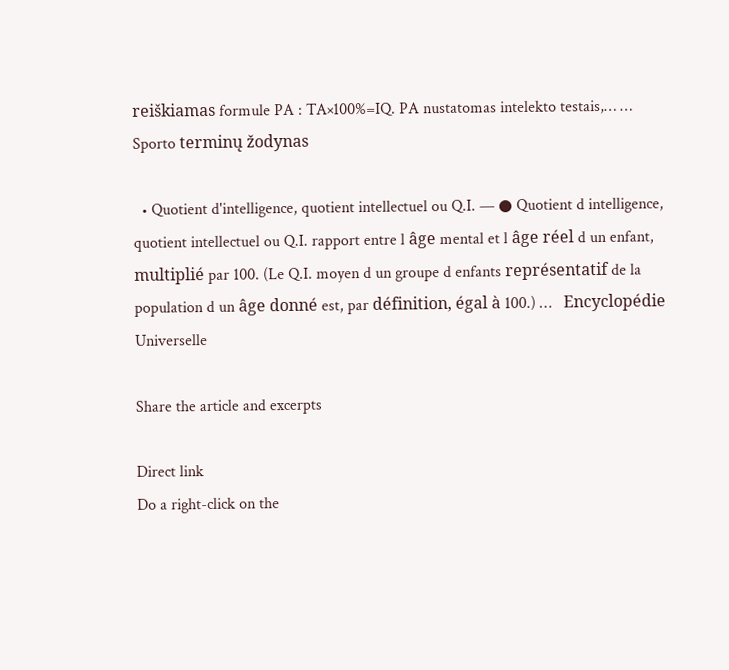reiškiamas formule PA : TA×100%=IQ. PA nustatomas intelekto testais,… …   Sporto terminų žodynas

  • Quotient d'intelligence, quotient intellectuel ou Q.I. — ● Quotient d intelligence, quotient intellectuel ou Q.I. rapport entre l âge mental et l âge réel d un enfant, multiplié par 100. (Le Q.I. moyen d un groupe d enfants représentatif de la population d un âge donné est, par définition, égal à 100.) …   Encyclopédie Universelle

Share the article and excerpts

Direct link
Do a right-click on the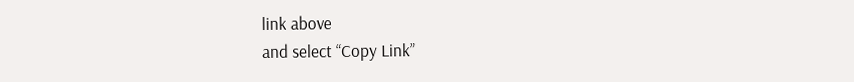link above
and select “Copy Link”